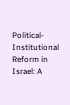Political-Institutional Reform in Israel: A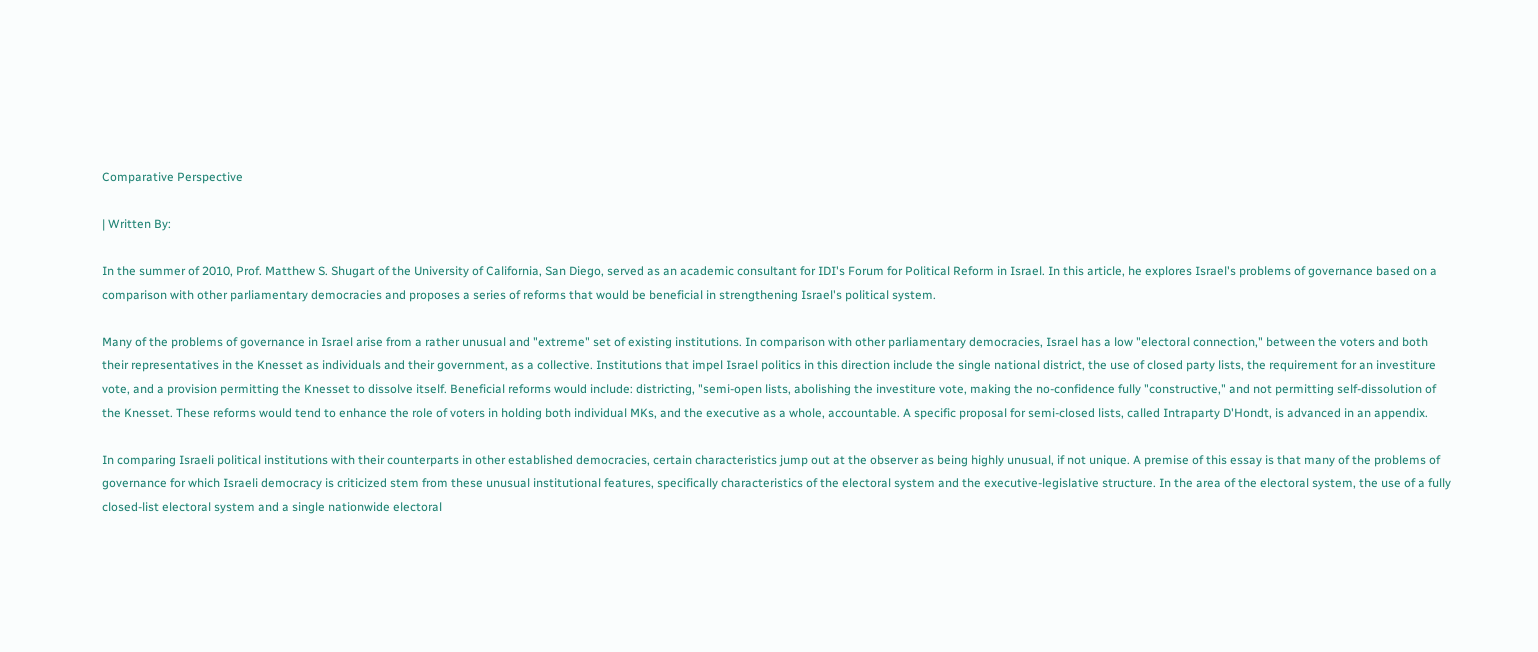Comparative Perspective

| Written By:

In the summer of 2010, Prof. Matthew S. Shugart of the University of California, San Diego, served as an academic consultant for IDI's Forum for Political Reform in Israel. In this article, he explores Israel's problems of governance based on a comparison with other parliamentary democracies and proposes a series of reforms that would be beneficial in strengthening Israel's political system.

Many of the problems of governance in Israel arise from a rather unusual and "extreme" set of existing institutions. In comparison with other parliamentary democracies, Israel has a low "electoral connection," between the voters and both their representatives in the Knesset as individuals and their government, as a collective. Institutions that impel Israel politics in this direction include the single national district, the use of closed party lists, the requirement for an investiture vote, and a provision permitting the Knesset to dissolve itself. Beneficial reforms would include: districting, "semi-open lists, abolishing the investiture vote, making the no-confidence fully "constructive," and not permitting self-dissolution of the Knesset. These reforms would tend to enhance the role of voters in holding both individual MKs, and the executive as a whole, accountable. A specific proposal for semi-closed lists, called Intraparty D'Hondt, is advanced in an appendix.

In comparing Israeli political institutions with their counterparts in other established democracies, certain characteristics jump out at the observer as being highly unusual, if not unique. A premise of this essay is that many of the problems of governance for which Israeli democracy is criticized stem from these unusual institutional features, specifically characteristics of the electoral system and the executive-legislative structure. In the area of the electoral system, the use of a fully closed-list electoral system and a single nationwide electoral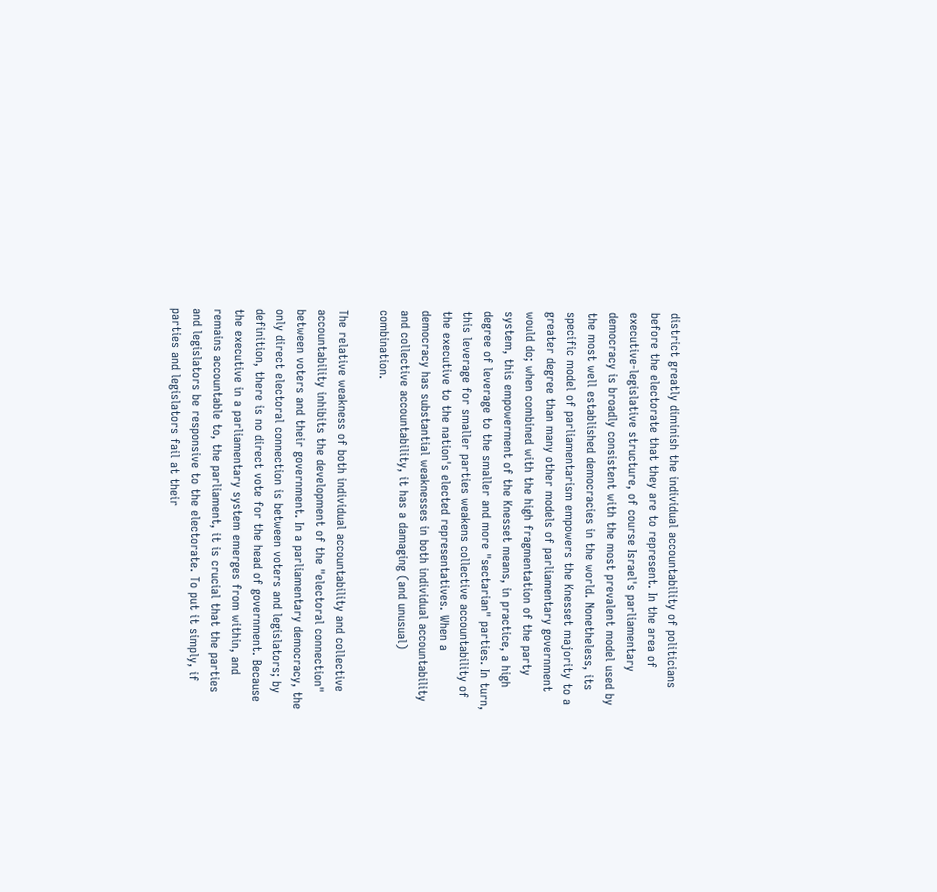district greatly diminish the individual accountability of politicians before the electorate that they are to represent. In the area of executive-legislative structure, of course Israel's parliamentary democracy is broadly consistent with the most prevalent model used by the most well established democracies in the world. Nonetheless, its specific model of parliamentarism empowers the Knesset majority to a greater degree than many other models of parliamentary government would do; when combined with the high fragmentation of the party system, this empowerment of the Knesset means, in practice, a high degree of leverage to the smaller and more "sectarian" parties. In turn, this leverage for smaller parties weakens collective accountability of the executive to the nation's elected representatives. When a democracy has substantial weaknesses in both individual accountability and collective accountability, it has a damaging (and unusual) combination.

The relative weakness of both individual accountability and collective accountability inhibits the development of the "electoral connection" between voters and their government. In a parliamentary democracy, the only direct electoral connection is between voters and legislators; by definition, there is no direct vote for the head of government. Because the executive in a parliamentary system emerges from within, and remains accountable to, the parliament, it is crucial that the parties and legislators be responsive to the electorate. To put it simply, if parties and legislators fail at their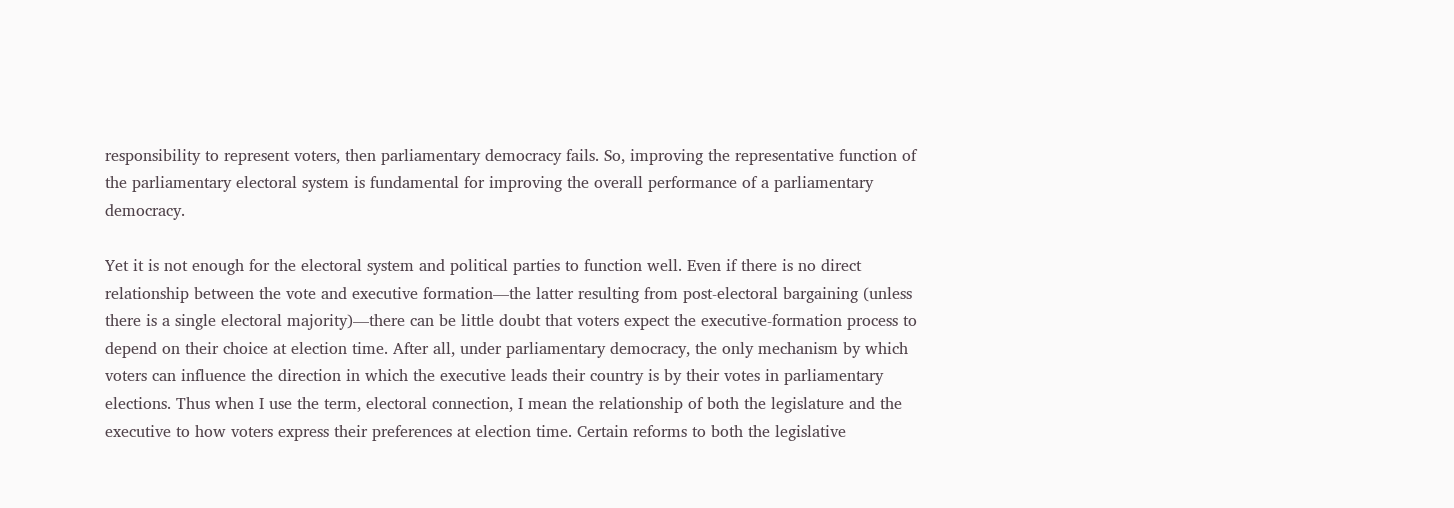responsibility to represent voters, then parliamentary democracy fails. So, improving the representative function of the parliamentary electoral system is fundamental for improving the overall performance of a parliamentary democracy.

Yet it is not enough for the electoral system and political parties to function well. Even if there is no direct relationship between the vote and executive formation—the latter resulting from post-electoral bargaining (unless there is a single electoral majority)—there can be little doubt that voters expect the executive-formation process to depend on their choice at election time. After all, under parliamentary democracy, the only mechanism by which voters can influence the direction in which the executive leads their country is by their votes in parliamentary elections. Thus when I use the term, electoral connection, I mean the relationship of both the legislature and the executive to how voters express their preferences at election time. Certain reforms to both the legislative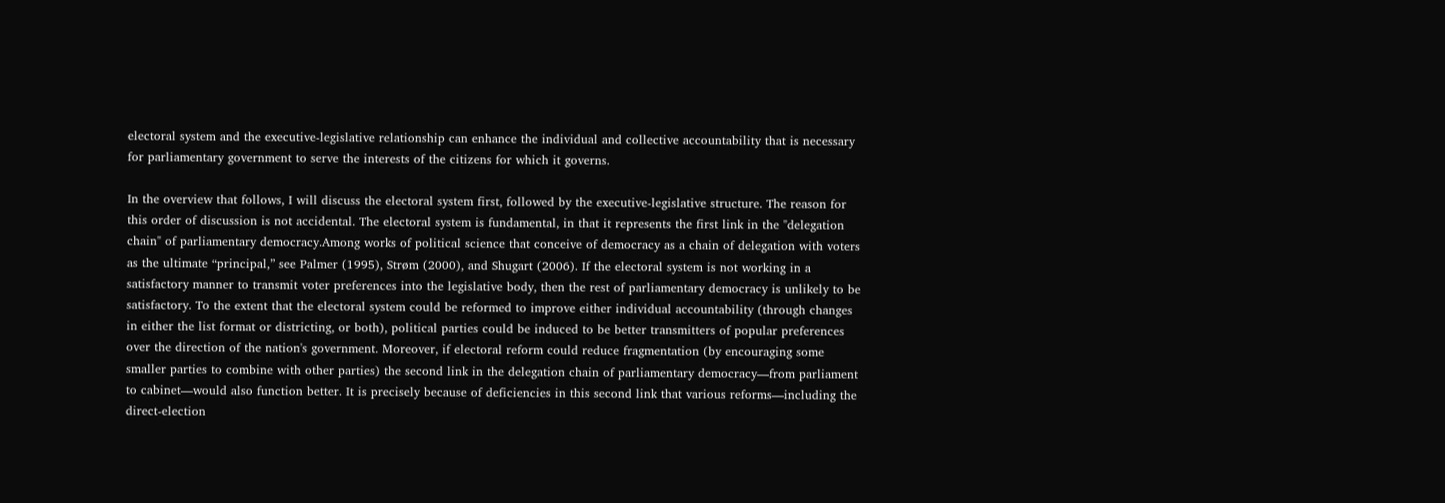electoral system and the executive-legislative relationship can enhance the individual and collective accountability that is necessary for parliamentary government to serve the interests of the citizens for which it governs.

In the overview that follows, I will discuss the electoral system first, followed by the executive-legislative structure. The reason for this order of discussion is not accidental. The electoral system is fundamental, in that it represents the first link in the "delegation chain" of parliamentary democracy.Among works of political science that conceive of democracy as a chain of delegation with voters as the ultimate “principal,” see Palmer (1995), Strøm (2000), and Shugart (2006). If the electoral system is not working in a satisfactory manner to transmit voter preferences into the legislative body, then the rest of parliamentary democracy is unlikely to be satisfactory. To the extent that the electoral system could be reformed to improve either individual accountability (through changes in either the list format or districting, or both), political parties could be induced to be better transmitters of popular preferences over the direction of the nation's government. Moreover, if electoral reform could reduce fragmentation (by encouraging some smaller parties to combine with other parties) the second link in the delegation chain of parliamentary democracy—from parliament to cabinet—would also function better. It is precisely because of deficiencies in this second link that various reforms—including the direct-election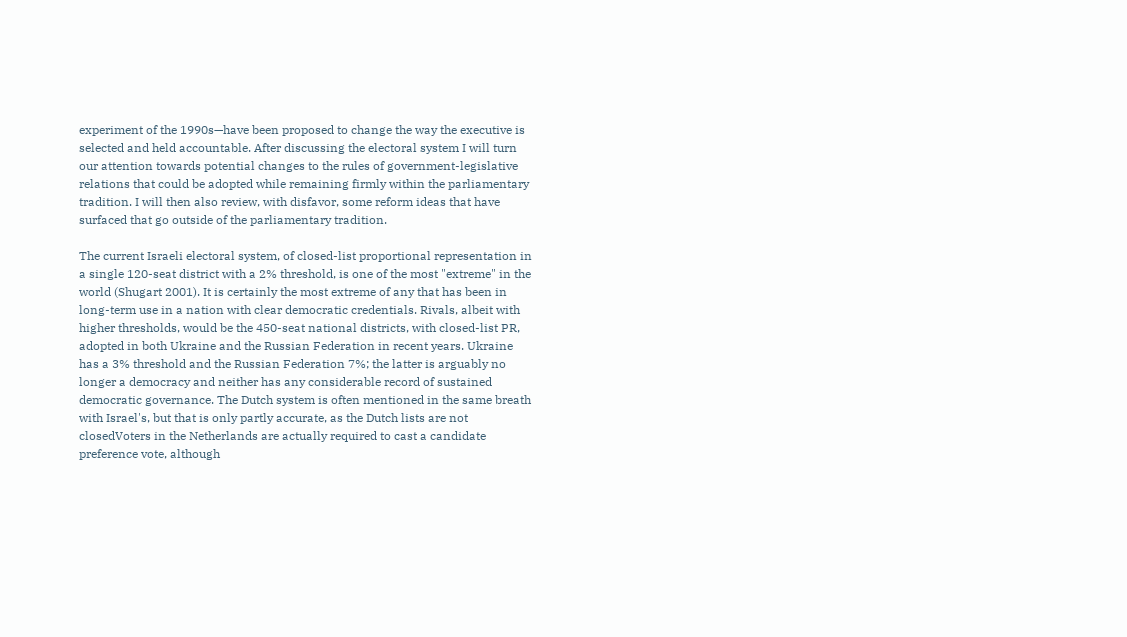experiment of the 1990s—have been proposed to change the way the executive is selected and held accountable. After discussing the electoral system I will turn our attention towards potential changes to the rules of government-legislative relations that could be adopted while remaining firmly within the parliamentary tradition. I will then also review, with disfavor, some reform ideas that have surfaced that go outside of the parliamentary tradition.

The current Israeli electoral system, of closed-list proportional representation in a single 120-seat district with a 2% threshold, is one of the most "extreme" in the world (Shugart 2001). It is certainly the most extreme of any that has been in long-term use in a nation with clear democratic credentials. Rivals, albeit with higher thresholds, would be the 450-seat national districts, with closed-list PR, adopted in both Ukraine and the Russian Federation in recent years. Ukraine has a 3% threshold and the Russian Federation 7%; the latter is arguably no longer a democracy and neither has any considerable record of sustained democratic governance. The Dutch system is often mentioned in the same breath with Israel's, but that is only partly accurate, as the Dutch lists are not closedVoters in the Netherlands are actually required to cast a candidate preference vote, although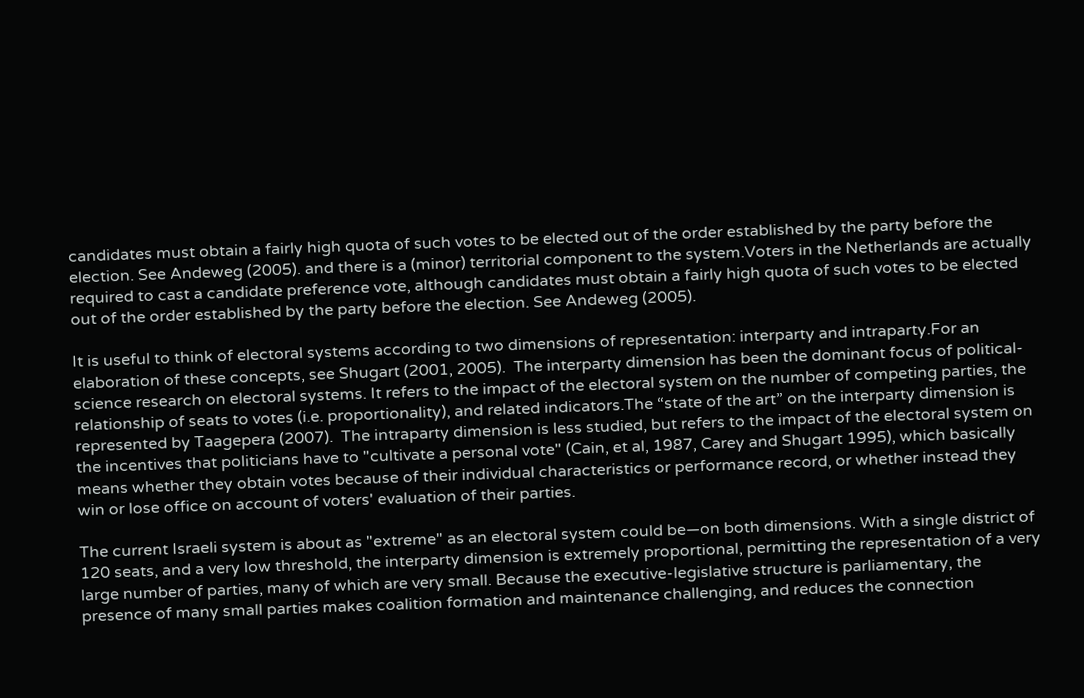candidates must obtain a fairly high quota of such votes to be elected out of the order established by the party before the election. See Andeweg (2005). and there is a (minor) territorial component to the system.Voters in the Netherlands are actually required to cast a candidate preference vote, although candidates must obtain a fairly high quota of such votes to be elected out of the order established by the party before the election. See Andeweg (2005).

It is useful to think of electoral systems according to two dimensions of representation: interparty and intraparty.For an elaboration of these concepts, see Shugart (2001, 2005).  The interparty dimension has been the dominant focus of political-science research on electoral systems. It refers to the impact of the electoral system on the number of competing parties, the relationship of seats to votes (i.e. proportionality), and related indicators.The “state of the art” on the interparty dimension is represented by Taagepera (2007).  The intraparty dimension is less studied, but refers to the impact of the electoral system on the incentives that politicians have to "cultivate a personal vote" (Cain, et al, 1987, Carey and Shugart 1995), which basically means whether they obtain votes because of their individual characteristics or performance record, or whether instead they win or lose office on account of voters' evaluation of their parties.

The current Israeli system is about as "extreme" as an electoral system could be—on both dimensions. With a single district of 120 seats, and a very low threshold, the interparty dimension is extremely proportional, permitting the representation of a very large number of parties, many of which are very small. Because the executive-legislative structure is parliamentary, the presence of many small parties makes coalition formation and maintenance challenging, and reduces the connection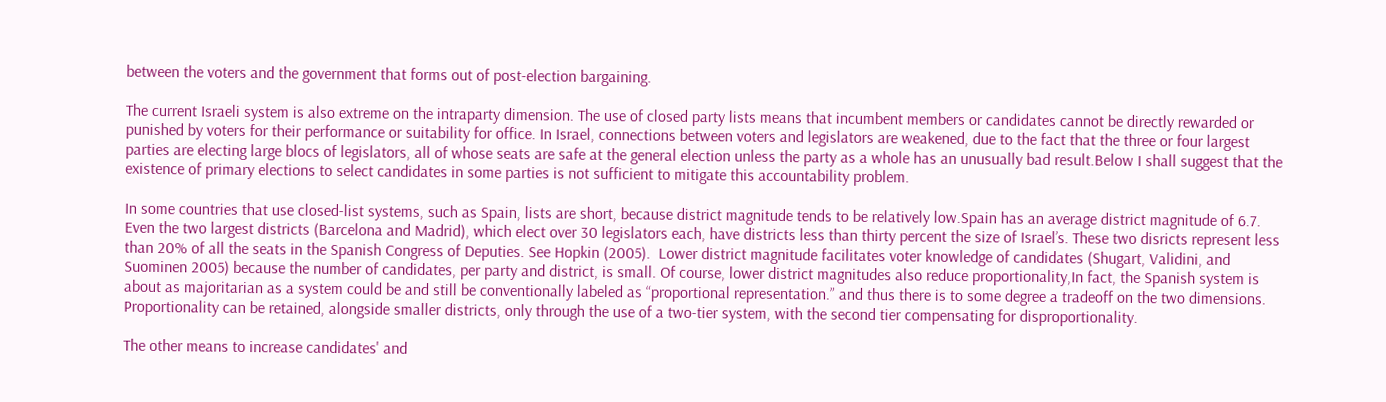between the voters and the government that forms out of post-election bargaining.

The current Israeli system is also extreme on the intraparty dimension. The use of closed party lists means that incumbent members or candidates cannot be directly rewarded or punished by voters for their performance or suitability for office. In Israel, connections between voters and legislators are weakened, due to the fact that the three or four largest parties are electing large blocs of legislators, all of whose seats are safe at the general election unless the party as a whole has an unusually bad result.Below I shall suggest that the existence of primary elections to select candidates in some parties is not sufficient to mitigate this accountability problem.

In some countries that use closed-list systems, such as Spain, lists are short, because district magnitude tends to be relatively low.Spain has an average district magnitude of 6.7. Even the two largest districts (Barcelona and Madrid), which elect over 30 legislators each, have districts less than thirty percent the size of Israel’s. These two disricts represent less than 20% of all the seats in the Spanish Congress of Deputies. See Hopkin (2005).  Lower district magnitude facilitates voter knowledge of candidates (Shugart, Validini, and Suominen 2005) because the number of candidates, per party and district, is small. Of course, lower district magnitudes also reduce proportionality,In fact, the Spanish system is about as majoritarian as a system could be and still be conventionally labeled as “proportional representation.” and thus there is to some degree a tradeoff on the two dimensions. Proportionality can be retained, alongside smaller districts, only through the use of a two-tier system, with the second tier compensating for disproportionality.

The other means to increase candidates' and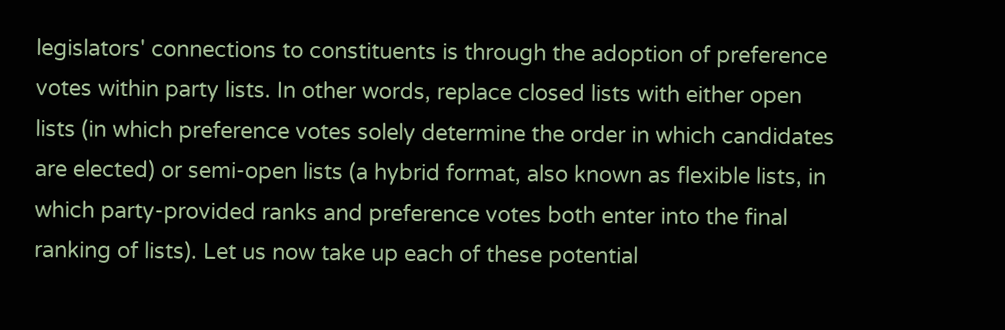legislators' connections to constituents is through the adoption of preference votes within party lists. In other words, replace closed lists with either open lists (in which preference votes solely determine the order in which candidates are elected) or semi-open lists (a hybrid format, also known as flexible lists, in which party-provided ranks and preference votes both enter into the final ranking of lists). Let us now take up each of these potential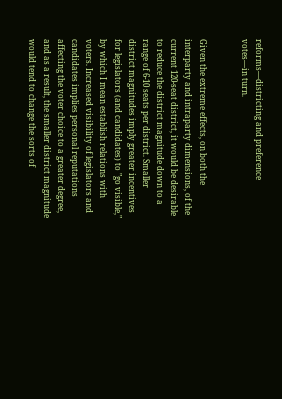reforms—districting and preference votes—in turn.


Given the extreme effects, on both the interparty and intraparty dimensions, of the current 120-seat district, it would be desirable to reduce the district magnitude down to a range of 6-10 seats per district. Smaller district magnitudes imply greater incentives for legislators (and candidates) to "go visible," by which I mean establish relations with voters. Increased visibility of legislators and candidates implies personal reputations affecting the voter choice to a greater degree, and as a result, the smaller district magnitude would tend to change the sorts of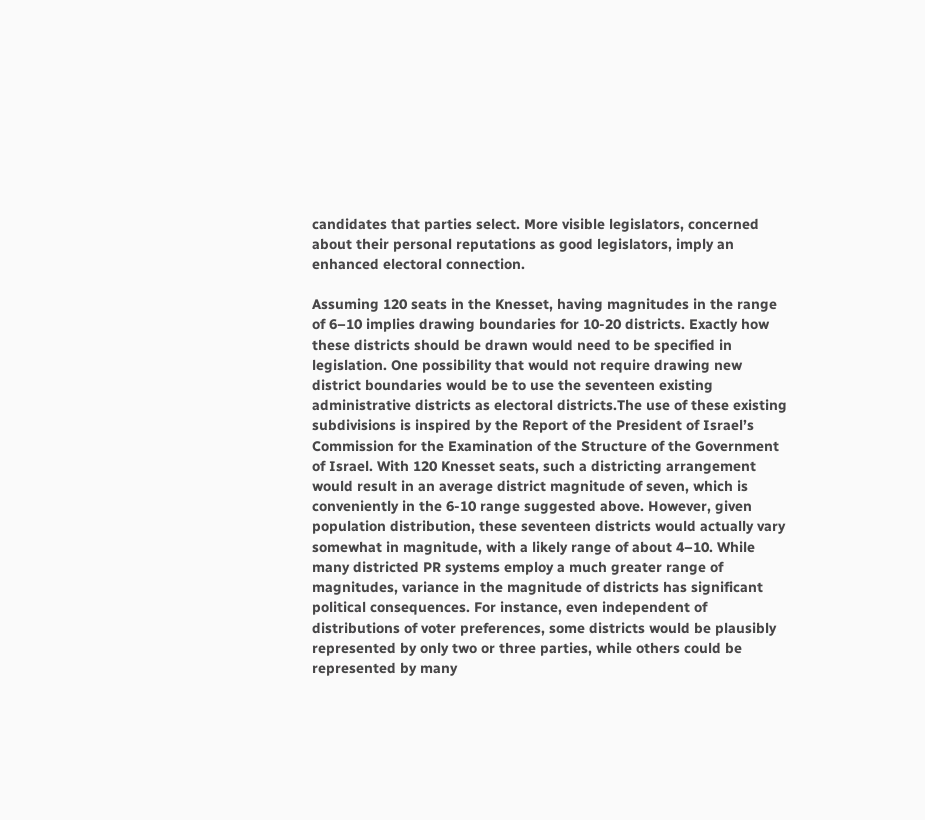candidates that parties select. More visible legislators, concerned about their personal reputations as good legislators, imply an enhanced electoral connection.

Assuming 120 seats in the Knesset, having magnitudes in the range of 6–10 implies drawing boundaries for 10-20 districts. Exactly how these districts should be drawn would need to be specified in legislation. One possibility that would not require drawing new district boundaries would be to use the seventeen existing administrative districts as electoral districts.The use of these existing subdivisions is inspired by the Report of the President of Israel’s Commission for the Examination of the Structure of the Government of Israel. With 120 Knesset seats, such a districting arrangement would result in an average district magnitude of seven, which is conveniently in the 6-10 range suggested above. However, given population distribution, these seventeen districts would actually vary somewhat in magnitude, with a likely range of about 4–10. While many districted PR systems employ a much greater range of magnitudes, variance in the magnitude of districts has significant political consequences. For instance, even independent of distributions of voter preferences, some districts would be plausibly represented by only two or three parties, while others could be represented by many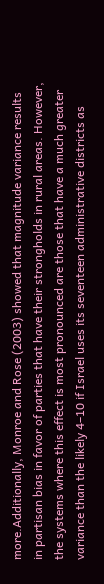more.Additionally, Monroe and Rose (2003) showed that magnitude variance results in partisan bias in favor of parties that have their strongholds in rural areas. However, the systems where this effect is most pronounced are those that have a much greater variance than the likely 4–10 if Israel uses its seventeen administrative districts as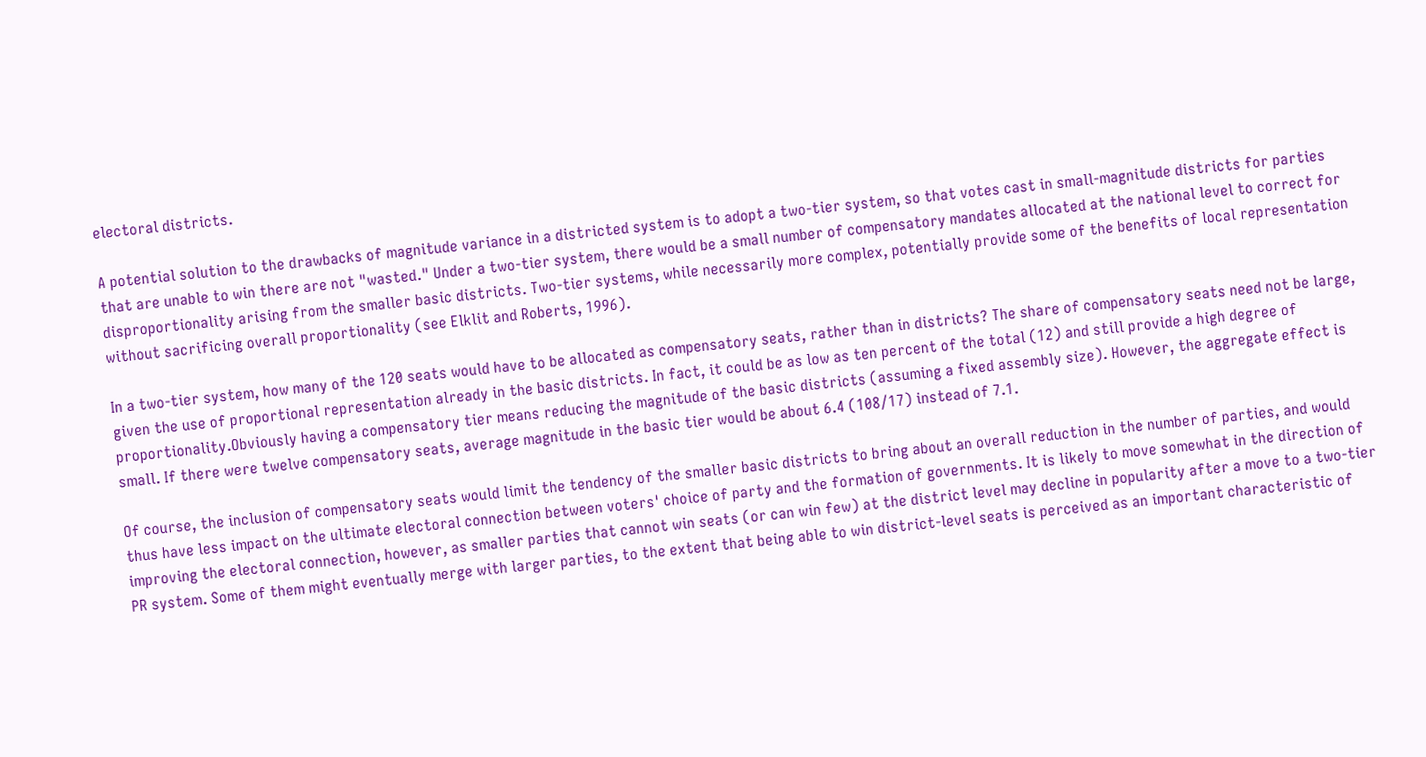electoral districts.

A potential solution to the drawbacks of magnitude variance in a districted system is to adopt a two-tier system, so that votes cast in small-magnitude districts for parties that are unable to win there are not "wasted." Under a two-tier system, there would be a small number of compensatory mandates allocated at the national level to correct for disproportionality arising from the smaller basic districts. Two-tier systems, while necessarily more complex, potentially provide some of the benefits of local representation without sacrificing overall proportionality (see Elklit and Roberts, 1996).

In a two-tier system, how many of the 120 seats would have to be allocated as compensatory seats, rather than in districts? The share of compensatory seats need not be large, given the use of proportional representation already in the basic districts. In fact, it could be as low as ten percent of the total (12) and still provide a high degree of proportionality.Obviously having a compensatory tier means reducing the magnitude of the basic districts (assuming a fixed assembly size). However, the aggregate effect is small. If there were twelve compensatory seats, average magnitude in the basic tier would be about 6.4 (108/17) instead of 7.1.

Of course, the inclusion of compensatory seats would limit the tendency of the smaller basic districts to bring about an overall reduction in the number of parties, and would thus have less impact on the ultimate electoral connection between voters' choice of party and the formation of governments. It is likely to move somewhat in the direction of improving the electoral connection, however, as smaller parties that cannot win seats (or can win few) at the district level may decline in popularity after a move to a two-tier PR system. Some of them might eventually merge with larger parties, to the extent that being able to win district-level seats is perceived as an important characteristic of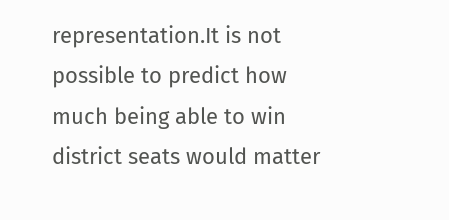representation.It is not possible to predict how much being able to win district seats would matter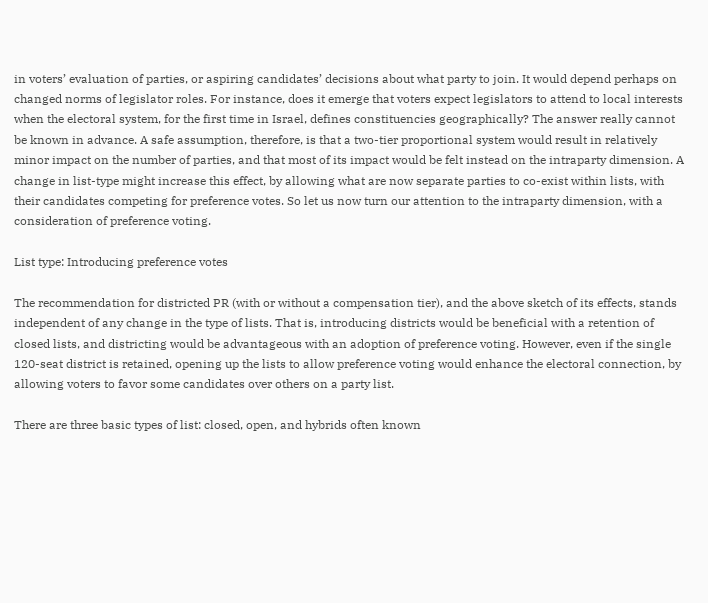in voters’ evaluation of parties, or aspiring candidates’ decisions about what party to join. It would depend perhaps on changed norms of legislator roles. For instance, does it emerge that voters expect legislators to attend to local interests when the electoral system, for the first time in Israel, defines constituencies geographically? The answer really cannot be known in advance. A safe assumption, therefore, is that a two-tier proportional system would result in relatively minor impact on the number of parties, and that most of its impact would be felt instead on the intraparty dimension. A change in list-type might increase this effect, by allowing what are now separate parties to co-exist within lists, with their candidates competing for preference votes. So let us now turn our attention to the intraparty dimension, with a consideration of preference voting.

List type: Introducing preference votes

The recommendation for districted PR (with or without a compensation tier), and the above sketch of its effects, stands independent of any change in the type of lists. That is, introducing districts would be beneficial with a retention of closed lists, and districting would be advantageous with an adoption of preference voting. However, even if the single 120-seat district is retained, opening up the lists to allow preference voting would enhance the electoral connection, by allowing voters to favor some candidates over others on a party list.

There are three basic types of list: closed, open, and hybrids often known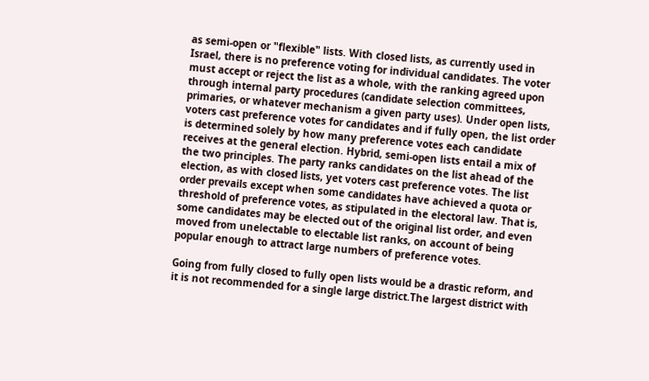as semi-open or "flexible" lists. With closed lists, as currently used in Israel, there is no preference voting for individual candidates. The voter must accept or reject the list as a whole, with the ranking agreed upon through internal party procedures (candidate selection committees, primaries, or whatever mechanism a given party uses). Under open lists, voters cast preference votes for candidates and if fully open, the list order is determined solely by how many preference votes each candidate receives at the general election. Hybrid, semi-open lists entail a mix of the two principles. The party ranks candidates on the list ahead of the election, as with closed lists, yet voters cast preference votes. The list order prevails except when some candidates have achieved a quota or threshold of preference votes, as stipulated in the electoral law. That is, some candidates may be elected out of the original list order, and even moved from unelectable to electable list ranks, on account of being popular enough to attract large numbers of preference votes.

Going from fully closed to fully open lists would be a drastic reform, and it is not recommended for a single large district.The largest district with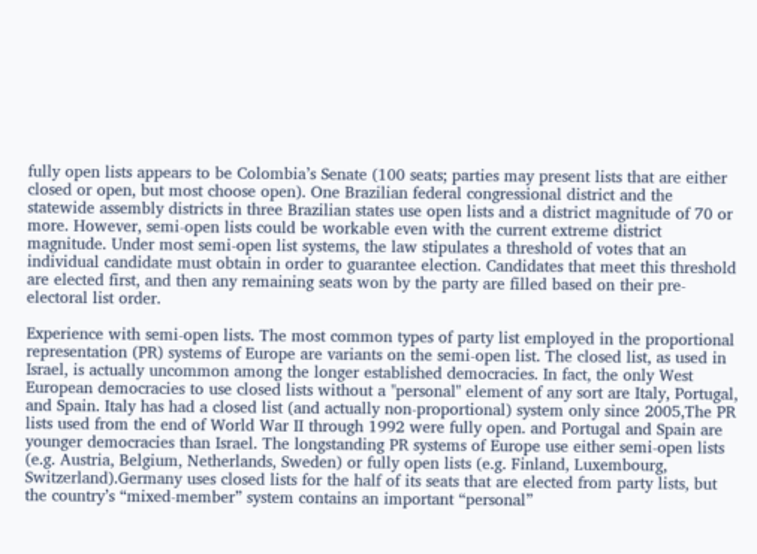fully open lists appears to be Colombia’s Senate (100 seats; parties may present lists that are either closed or open, but most choose open). One Brazilian federal congressional district and the statewide assembly districts in three Brazilian states use open lists and a district magnitude of 70 or more. However, semi-open lists could be workable even with the current extreme district magnitude. Under most semi-open list systems, the law stipulates a threshold of votes that an individual candidate must obtain in order to guarantee election. Candidates that meet this threshold are elected first, and then any remaining seats won by the party are filled based on their pre-electoral list order.

Experience with semi-open lists. The most common types of party list employed in the proportional representation (PR) systems of Europe are variants on the semi-open list. The closed list, as used in Israel, is actually uncommon among the longer established democracies. In fact, the only West European democracies to use closed lists without a "personal" element of any sort are Italy, Portugal, and Spain. Italy has had a closed list (and actually non-proportional) system only since 2005,The PR lists used from the end of World War II through 1992 were fully open. and Portugal and Spain are younger democracies than Israel. The longstanding PR systems of Europe use either semi-open lists (e.g. Austria, Belgium, Netherlands, Sweden) or fully open lists (e.g. Finland, Luxembourg, Switzerland).Germany uses closed lists for the half of its seats that are elected from party lists, but the country’s “mixed-member” system contains an important “personal”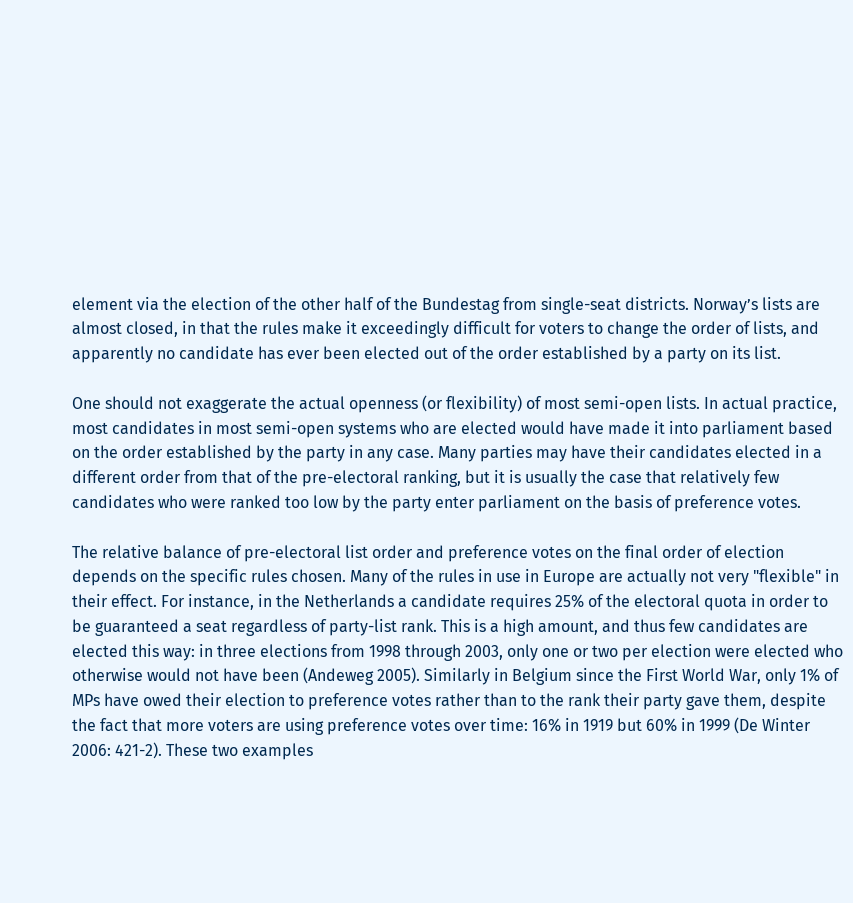element via the election of the other half of the Bundestag from single-seat districts. Norway’s lists are almost closed, in that the rules make it exceedingly difficult for voters to change the order of lists, and apparently no candidate has ever been elected out of the order established by a party on its list.

One should not exaggerate the actual openness (or flexibility) of most semi-open lists. In actual practice, most candidates in most semi-open systems who are elected would have made it into parliament based on the order established by the party in any case. Many parties may have their candidates elected in a different order from that of the pre-electoral ranking, but it is usually the case that relatively few candidates who were ranked too low by the party enter parliament on the basis of preference votes.

The relative balance of pre-electoral list order and preference votes on the final order of election depends on the specific rules chosen. Many of the rules in use in Europe are actually not very "flexible" in their effect. For instance, in the Netherlands a candidate requires 25% of the electoral quota in order to be guaranteed a seat regardless of party-list rank. This is a high amount, and thus few candidates are elected this way: in three elections from 1998 through 2003, only one or two per election were elected who otherwise would not have been (Andeweg 2005). Similarly in Belgium since the First World War, only 1% of MPs have owed their election to preference votes rather than to the rank their party gave them, despite the fact that more voters are using preference votes over time: 16% in 1919 but 60% in 1999 (De Winter 2006: 421-2). These two examples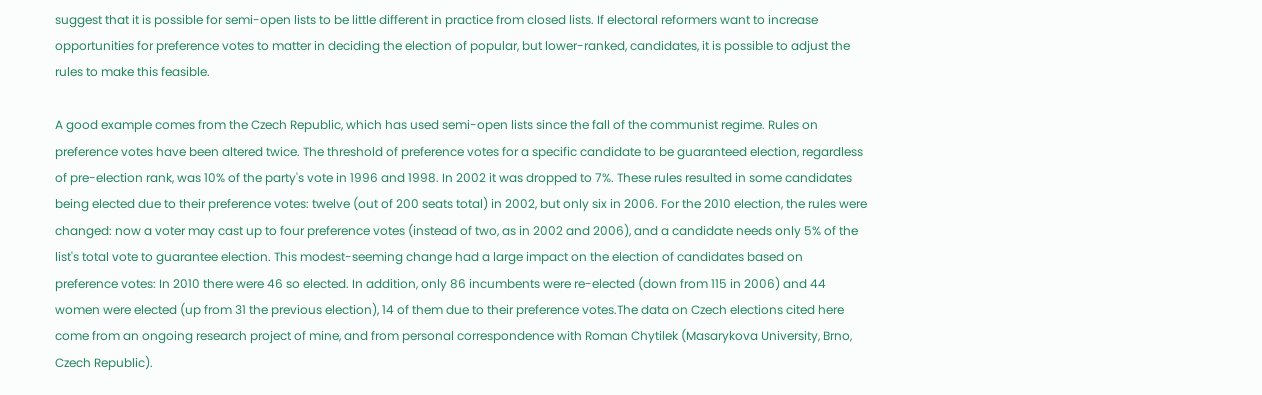suggest that it is possible for semi-open lists to be little different in practice from closed lists. If electoral reformers want to increase opportunities for preference votes to matter in deciding the election of popular, but lower-ranked, candidates, it is possible to adjust the rules to make this feasible.

A good example comes from the Czech Republic, which has used semi-open lists since the fall of the communist regime. Rules on preference votes have been altered twice. The threshold of preference votes for a specific candidate to be guaranteed election, regardless of pre-election rank, was 10% of the party's vote in 1996 and 1998. In 2002 it was dropped to 7%. These rules resulted in some candidates being elected due to their preference votes: twelve (out of 200 seats total) in 2002, but only six in 2006. For the 2010 election, the rules were changed: now a voter may cast up to four preference votes (instead of two, as in 2002 and 2006), and a candidate needs only 5% of the list's total vote to guarantee election. This modest-seeming change had a large impact on the election of candidates based on preference votes: In 2010 there were 46 so elected. In addition, only 86 incumbents were re-elected (down from 115 in 2006) and 44 women were elected (up from 31 the previous election), 14 of them due to their preference votes.The data on Czech elections cited here come from an ongoing research project of mine, and from personal correspondence with Roman Chytilek (Masarykova University, Brno, Czech Republic).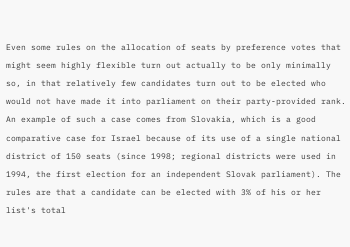Even some rules on the allocation of seats by preference votes that might seem highly flexible turn out actually to be only minimally so, in that relatively few candidates turn out to be elected who would not have made it into parliament on their party-provided rank. An example of such a case comes from Slovakia, which is a good comparative case for Israel because of its use of a single national district of 150 seats (since 1998; regional districts were used in 1994, the first election for an independent Slovak parliament). The rules are that a candidate can be elected with 3% of his or her list's total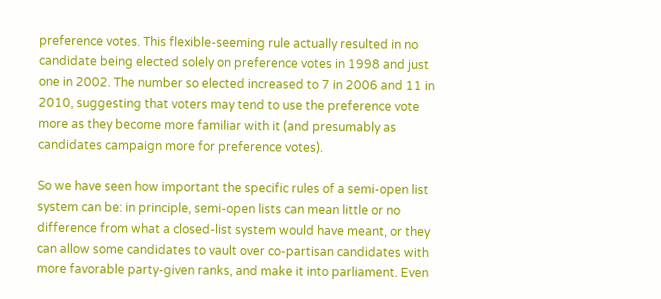preference votes. This flexible-seeming rule actually resulted in no candidate being elected solely on preference votes in 1998 and just one in 2002. The number so elected increased to 7 in 2006 and 11 in 2010, suggesting that voters may tend to use the preference vote more as they become more familiar with it (and presumably as candidates campaign more for preference votes).

So we have seen how important the specific rules of a semi-open list system can be: in principle, semi-open lists can mean little or no difference from what a closed-list system would have meant, or they can allow some candidates to vault over co-partisan candidates with more favorable party-given ranks, and make it into parliament. Even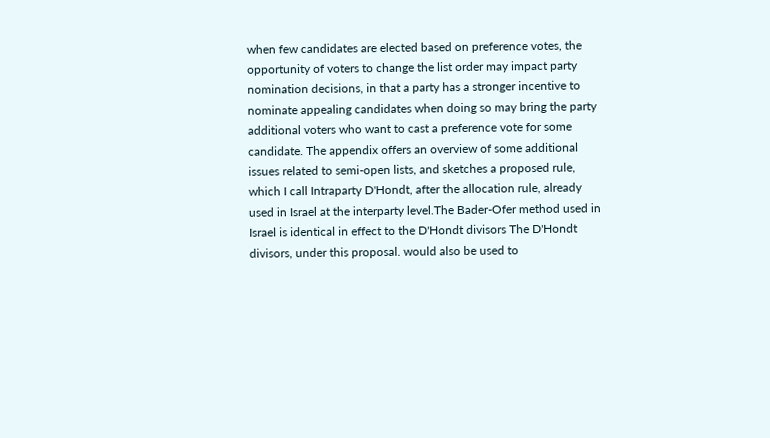when few candidates are elected based on preference votes, the opportunity of voters to change the list order may impact party nomination decisions, in that a party has a stronger incentive to nominate appealing candidates when doing so may bring the party additional voters who want to cast a preference vote for some candidate. The appendix offers an overview of some additional issues related to semi-open lists, and sketches a proposed rule, which I call Intraparty D'Hondt, after the allocation rule, already used in Israel at the interparty level.The Bader-Ofer method used in Israel is identical in effect to the D'Hondt divisors The D'Hondt divisors, under this proposal. would also be used to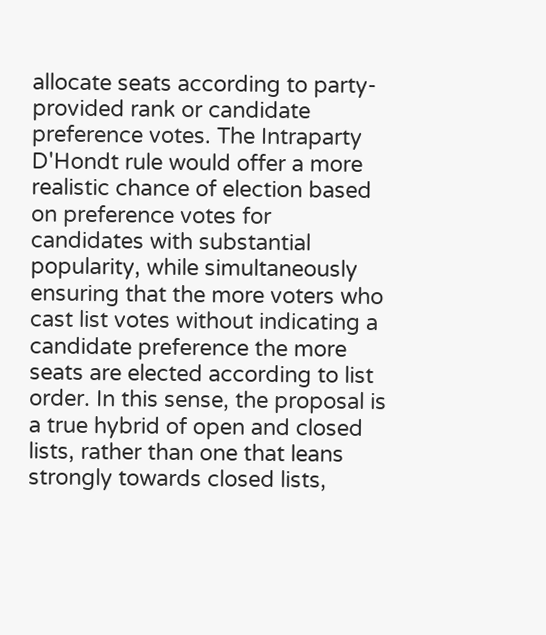allocate seats according to party-provided rank or candidate preference votes. The Intraparty D'Hondt rule would offer a more realistic chance of election based on preference votes for candidates with substantial popularity, while simultaneously ensuring that the more voters who cast list votes without indicating a candidate preference the more seats are elected according to list order. In this sense, the proposal is a true hybrid of open and closed lists, rather than one that leans strongly towards closed lists,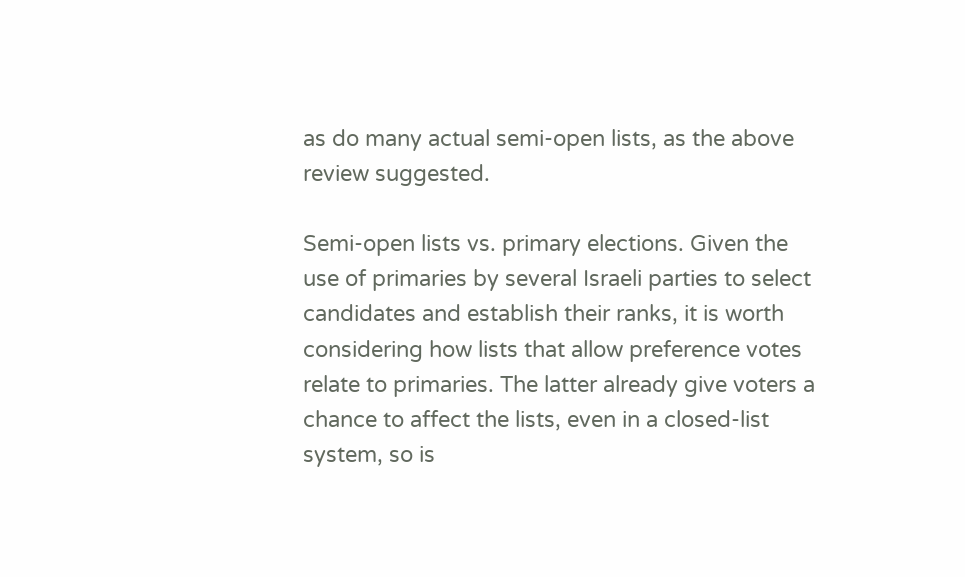as do many actual semi-open lists, as the above review suggested.

Semi-open lists vs. primary elections. Given the use of primaries by several Israeli parties to select candidates and establish their ranks, it is worth considering how lists that allow preference votes relate to primaries. The latter already give voters a chance to affect the lists, even in a closed-list system, so is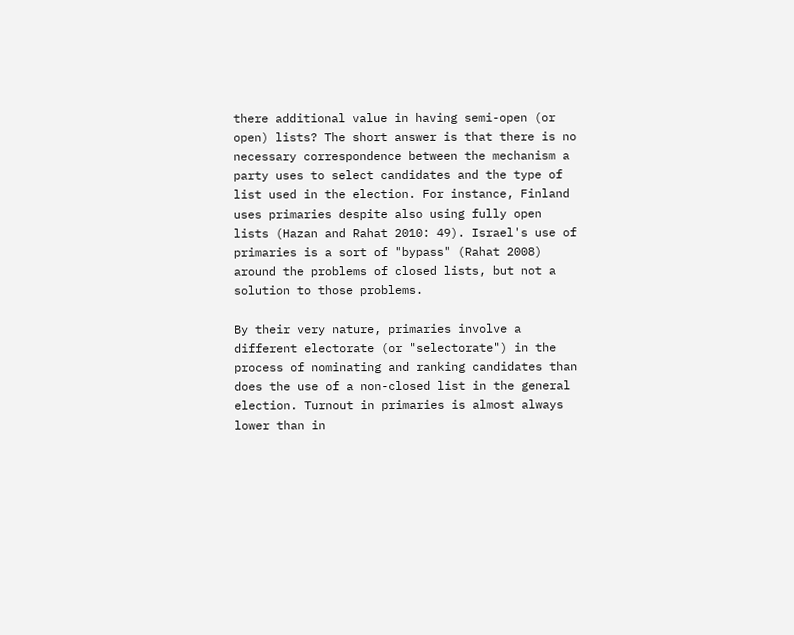there additional value in having semi-open (or open) lists? The short answer is that there is no necessary correspondence between the mechanism a party uses to select candidates and the type of list used in the election. For instance, Finland uses primaries despite also using fully open lists (Hazan and Rahat 2010: 49). Israel's use of primaries is a sort of "bypass" (Rahat 2008) around the problems of closed lists, but not a solution to those problems.

By their very nature, primaries involve a different electorate (or "selectorate") in the process of nominating and ranking candidates than does the use of a non-closed list in the general election. Turnout in primaries is almost always lower than in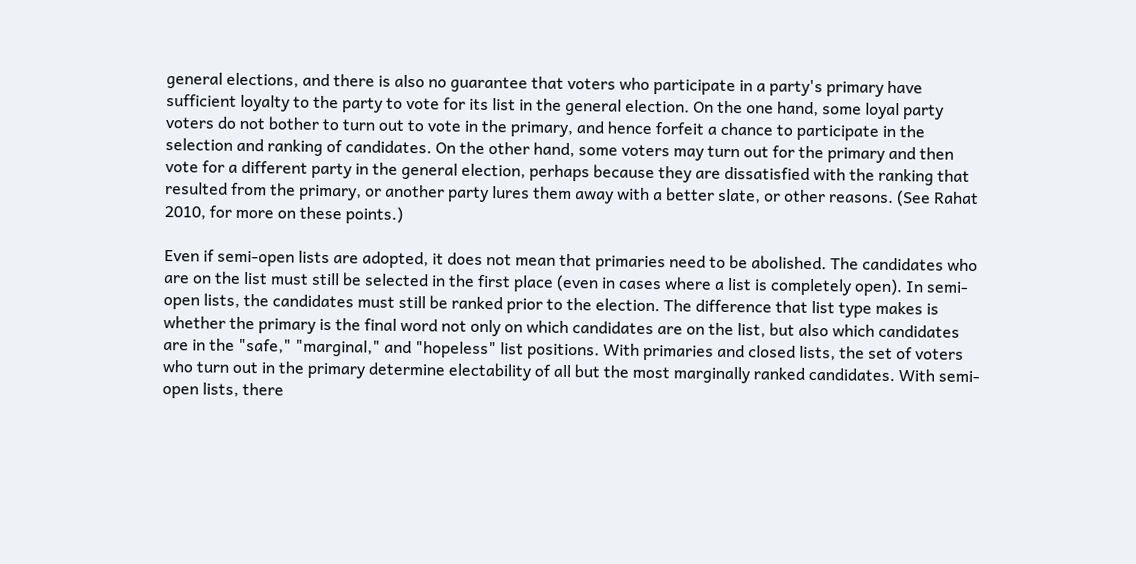general elections, and there is also no guarantee that voters who participate in a party's primary have sufficient loyalty to the party to vote for its list in the general election. On the one hand, some loyal party voters do not bother to turn out to vote in the primary, and hence forfeit a chance to participate in the selection and ranking of candidates. On the other hand, some voters may turn out for the primary and then vote for a different party in the general election, perhaps because they are dissatisfied with the ranking that resulted from the primary, or another party lures them away with a better slate, or other reasons. (See Rahat 2010, for more on these points.)

Even if semi-open lists are adopted, it does not mean that primaries need to be abolished. The candidates who are on the list must still be selected in the first place (even in cases where a list is completely open). In semi-open lists, the candidates must still be ranked prior to the election. The difference that list type makes is whether the primary is the final word not only on which candidates are on the list, but also which candidates are in the "safe," "marginal," and "hopeless" list positions. With primaries and closed lists, the set of voters who turn out in the primary determine electability of all but the most marginally ranked candidates. With semi-open lists, there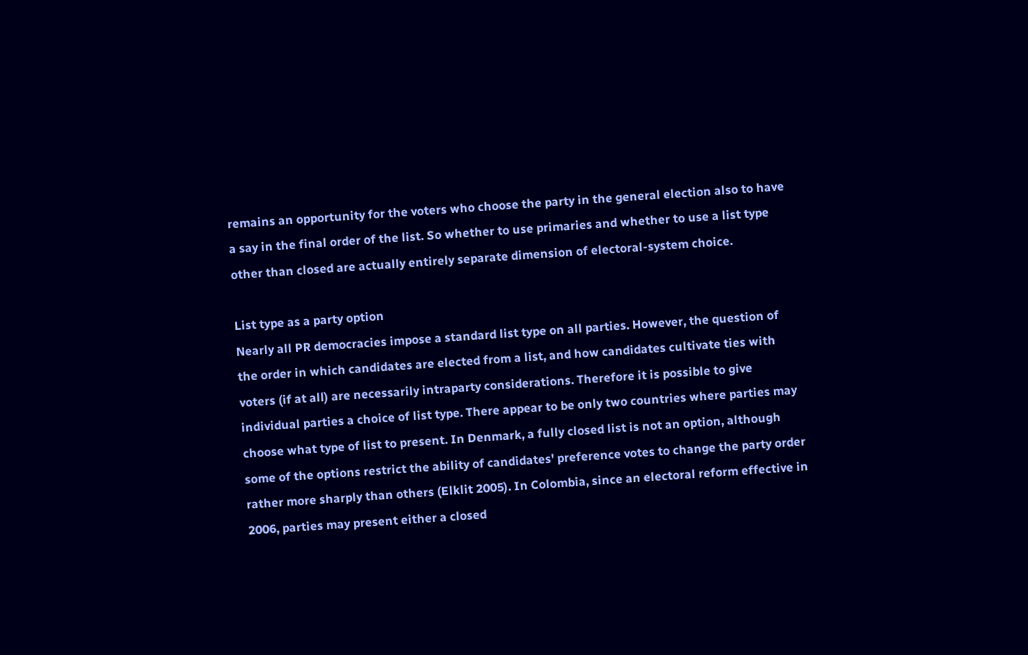remains an opportunity for the voters who choose the party in the general election also to have a say in the final order of the list. So whether to use primaries and whether to use a list type other than closed are actually entirely separate dimension of electoral-system choice.

List type as a party option
Nearly all PR democracies impose a standard list type on all parties. However, the question of the order in which candidates are elected from a list, and how candidates cultivate ties with voters (if at all) are necessarily intraparty considerations. Therefore it is possible to give individual parties a choice of list type. There appear to be only two countries where parties may choose what type of list to present. In Denmark, a fully closed list is not an option, although some of the options restrict the ability of candidates' preference votes to change the party order rather more sharply than others (Elklit 2005). In Colombia, since an electoral reform effective in 2006, parties may present either a closed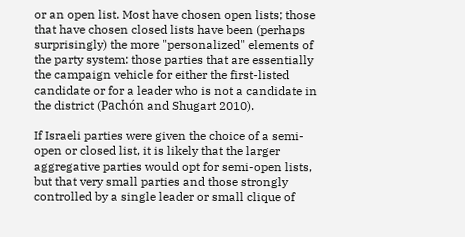or an open list. Most have chosen open lists; those that have chosen closed lists have been (perhaps surprisingly) the more "personalized" elements of the party system: those parties that are essentially the campaign vehicle for either the first-listed candidate or for a leader who is not a candidate in the district (Pachón and Shugart 2010).

If Israeli parties were given the choice of a semi-open or closed list, it is likely that the larger aggregative parties would opt for semi-open lists, but that very small parties and those strongly controlled by a single leader or small clique of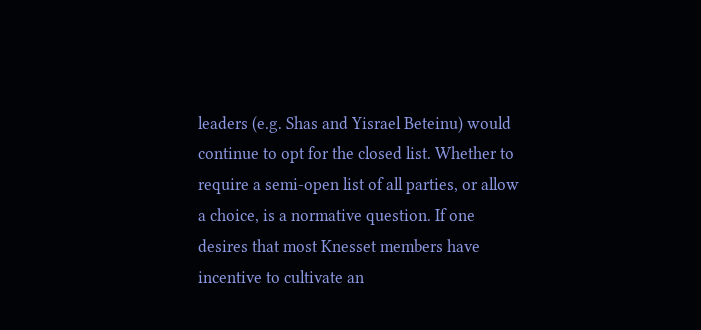leaders (e.g. Shas and Yisrael Beteinu) would continue to opt for the closed list. Whether to require a semi-open list of all parties, or allow a choice, is a normative question. If one desires that most Knesset members have incentive to cultivate an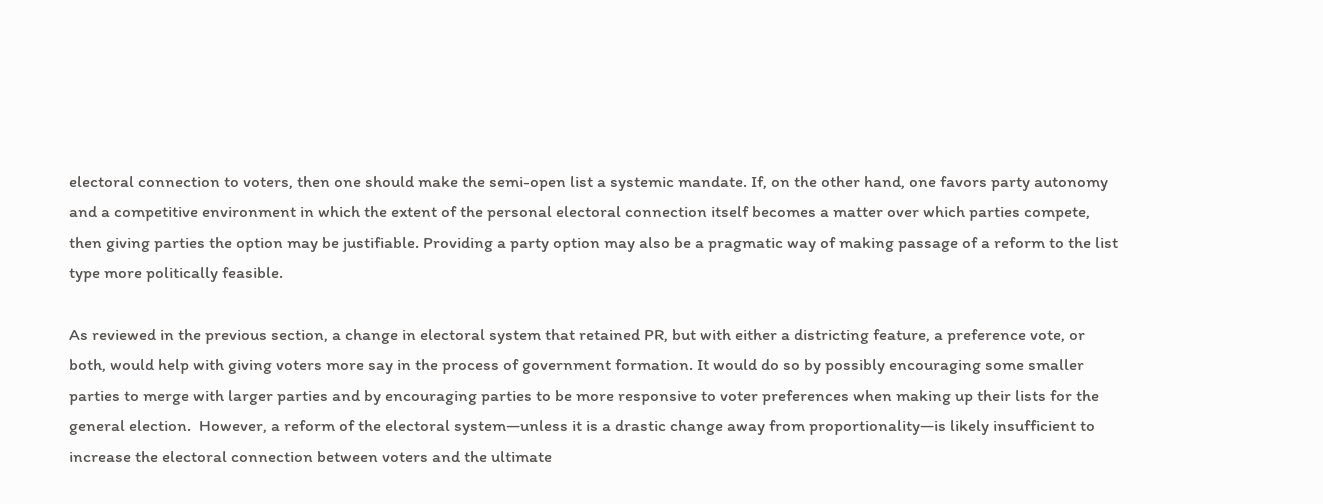electoral connection to voters, then one should make the semi-open list a systemic mandate. If, on the other hand, one favors party autonomy and a competitive environment in which the extent of the personal electoral connection itself becomes a matter over which parties compete, then giving parties the option may be justifiable. Providing a party option may also be a pragmatic way of making passage of a reform to the list type more politically feasible.

As reviewed in the previous section, a change in electoral system that retained PR, but with either a districting feature, a preference vote, or both, would help with giving voters more say in the process of government formation. It would do so by possibly encouraging some smaller parties to merge with larger parties and by encouraging parties to be more responsive to voter preferences when making up their lists for the general election.  However, a reform of the electoral system—unless it is a drastic change away from proportionality—is likely insufficient to increase the electoral connection between voters and the ultimate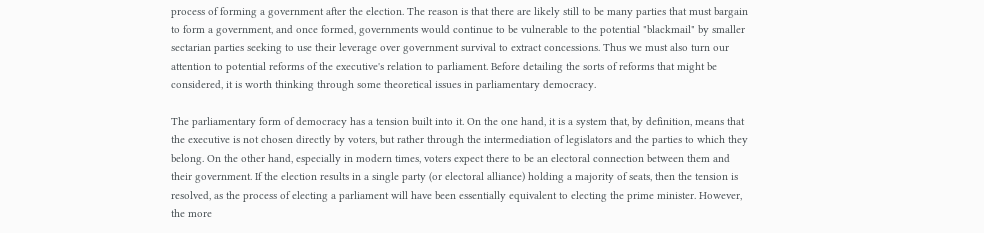process of forming a government after the election. The reason is that there are likely still to be many parties that must bargain to form a government, and once formed, governments would continue to be vulnerable to the potential "blackmail" by smaller sectarian parties seeking to use their leverage over government survival to extract concessions. Thus we must also turn our attention to potential reforms of the executive's relation to parliament. Before detailing the sorts of reforms that might be considered, it is worth thinking through some theoretical issues in parliamentary democracy.

The parliamentary form of democracy has a tension built into it. On the one hand, it is a system that, by definition, means that the executive is not chosen directly by voters, but rather through the intermediation of legislators and the parties to which they belong. On the other hand, especially in modern times, voters expect there to be an electoral connection between them and their government. If the election results in a single party (or electoral alliance) holding a majority of seats, then the tension is resolved, as the process of electing a parliament will have been essentially equivalent to electing the prime minister. However, the more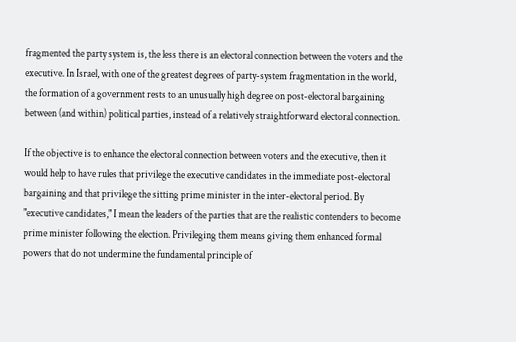fragmented the party system is, the less there is an electoral connection between the voters and the executive. In Israel, with one of the greatest degrees of party-system fragmentation in the world, the formation of a government rests to an unusually high degree on post-electoral bargaining between (and within) political parties, instead of a relatively straightforward electoral connection.

If the objective is to enhance the electoral connection between voters and the executive, then it would help to have rules that privilege the executive candidates in the immediate post-electoral bargaining and that privilege the sitting prime minister in the inter-electoral period. By "executive candidates," I mean the leaders of the parties that are the realistic contenders to become prime minister following the election. Privileging them means giving them enhanced formal powers that do not undermine the fundamental principle of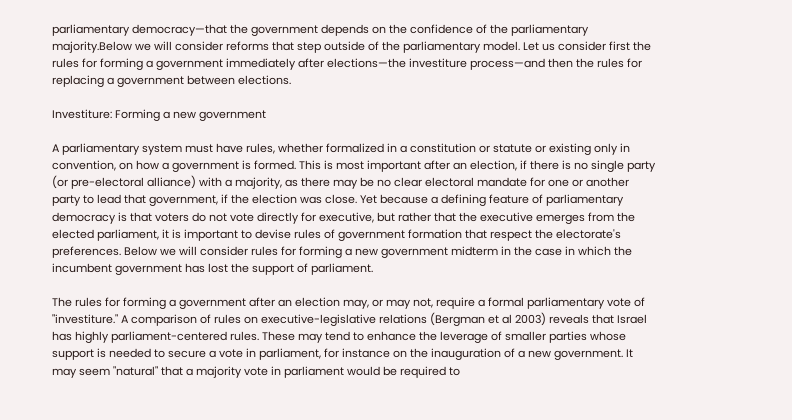parliamentary democracy—that the government depends on the confidence of the parliamentary majority.Below we will consider reforms that step outside of the parliamentary model. Let us consider first the rules for forming a government immediately after elections—the investiture process—and then the rules for replacing a government between elections.

Investiture: Forming a new government

A parliamentary system must have rules, whether formalized in a constitution or statute or existing only in convention, on how a government is formed. This is most important after an election, if there is no single party (or pre-electoral alliance) with a majority, as there may be no clear electoral mandate for one or another party to lead that government, if the election was close. Yet because a defining feature of parliamentary democracy is that voters do not vote directly for executive, but rather that the executive emerges from the elected parliament, it is important to devise rules of government formation that respect the electorate's preferences. Below we will consider rules for forming a new government midterm in the case in which the incumbent government has lost the support of parliament.

The rules for forming a government after an election may, or may not, require a formal parliamentary vote of "investiture." A comparison of rules on executive-legislative relations (Bergman et al 2003) reveals that Israel has highly parliament-centered rules. These may tend to enhance the leverage of smaller parties whose support is needed to secure a vote in parliament, for instance on the inauguration of a new government. It may seem "natural" that a majority vote in parliament would be required to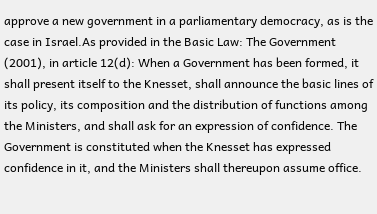approve a new government in a parliamentary democracy, as is the case in Israel.As provided in the Basic Law: The Government (2001), in article 12(d): When a Government has been formed, it shall present itself to the Knesset, shall announce the basic lines of its policy, its composition and the distribution of functions among the Ministers, and shall ask for an expression of confidence. The Government is constituted when the Knesset has expressed confidence in it, and the Ministers shall thereupon assume office.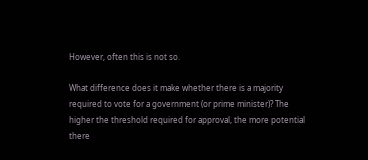However, often this is not so.

What difference does it make whether there is a majority required to vote for a government (or prime minister)? The higher the threshold required for approval, the more potential there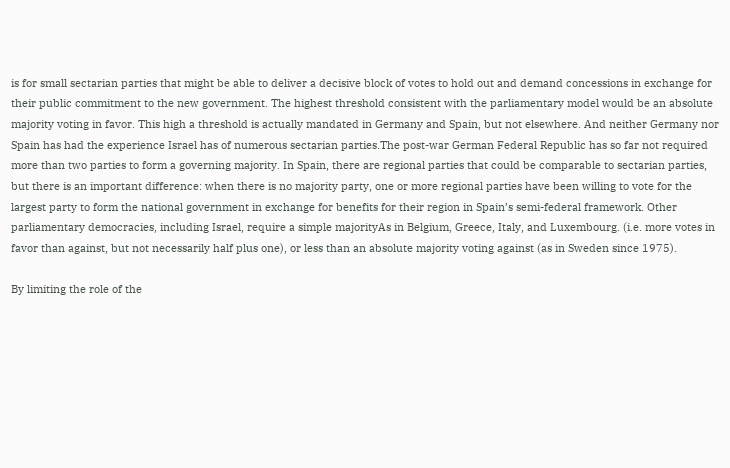is for small sectarian parties that might be able to deliver a decisive block of votes to hold out and demand concessions in exchange for their public commitment to the new government. The highest threshold consistent with the parliamentary model would be an absolute majority voting in favor. This high a threshold is actually mandated in Germany and Spain, but not elsewhere. And neither Germany nor Spain has had the experience Israel has of numerous sectarian parties.The post-war German Federal Republic has so far not required more than two parties to form a governing majority. In Spain, there are regional parties that could be comparable to sectarian parties, but there is an important difference: when there is no majority party, one or more regional parties have been willing to vote for the largest party to form the national government in exchange for benefits for their region in Spain’s semi-federal framework. Other parliamentary democracies, including Israel, require a simple majorityAs in Belgium, Greece, Italy, and Luxembourg. (i.e. more votes in favor than against, but not necessarily half plus one), or less than an absolute majority voting against (as in Sweden since 1975).

By limiting the role of the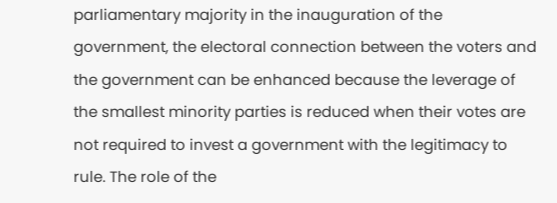parliamentary majority in the inauguration of the government, the electoral connection between the voters and the government can be enhanced because the leverage of the smallest minority parties is reduced when their votes are not required to invest a government with the legitimacy to rule. The role of the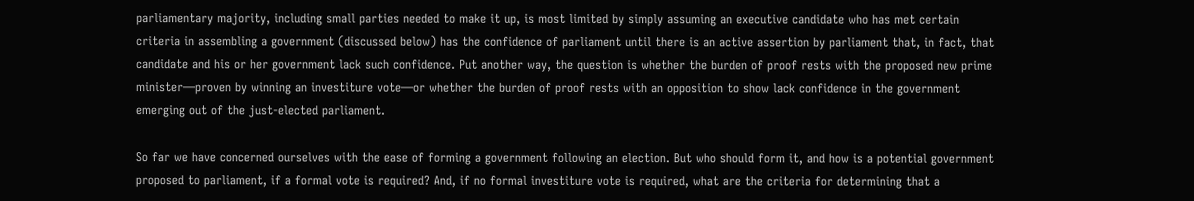parliamentary majority, including small parties needed to make it up, is most limited by simply assuming an executive candidate who has met certain criteria in assembling a government (discussed below) has the confidence of parliament until there is an active assertion by parliament that, in fact, that candidate and his or her government lack such confidence. Put another way, the question is whether the burden of proof rests with the proposed new prime minister—proven by winning an investiture vote—or whether the burden of proof rests with an opposition to show lack confidence in the government emerging out of the just-elected parliament.

So far we have concerned ourselves with the ease of forming a government following an election. But who should form it, and how is a potential government proposed to parliament, if a formal vote is required? And, if no formal investiture vote is required, what are the criteria for determining that a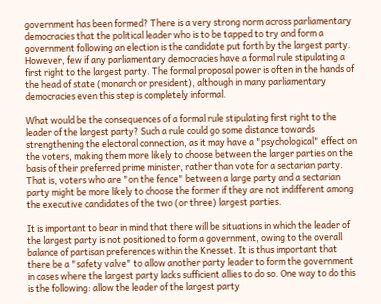government has been formed? There is a very strong norm across parliamentary democracies that the political leader who is to be tapped to try and form a government following an election is the candidate put forth by the largest party. However, few if any parliamentary democracies have a formal rule stipulating a first right to the largest party. The formal proposal power is often in the hands of the head of state (monarch or president), although in many parliamentary democracies even this step is completely informal.

What would be the consequences of a formal rule stipulating first right to the leader of the largest party? Such a rule could go some distance towards strengthening the electoral connection, as it may have a "psychological" effect on the voters, making them more likely to choose between the larger parties on the basis of their preferred prime minister, rather than vote for a sectarian party. That is, voters who are "on the fence" between a large party and a sectarian party might be more likely to choose the former if they are not indifferent among the executive candidates of the two (or three) largest parties.

It is important to bear in mind that there will be situations in which the leader of the largest party is not positioned to form a government, owing to the overall balance of partisan preferences within the Knesset. It is thus important that there be a "safety valve" to allow another party leader to form the government in cases where the largest party lacks sufficient allies to do so. One way to do this is the following: allow the leader of the largest party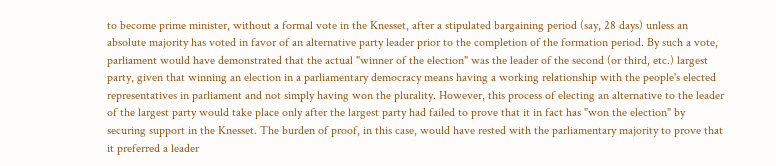to become prime minister, without a formal vote in the Knesset, after a stipulated bargaining period (say, 28 days) unless an absolute majority has voted in favor of an alternative party leader prior to the completion of the formation period. By such a vote, parliament would have demonstrated that the actual "winner of the election" was the leader of the second (or third, etc.) largest party, given that winning an election in a parliamentary democracy means having a working relationship with the people's elected representatives in parliament and not simply having won the plurality. However, this process of electing an alternative to the leader of the largest party would take place only after the largest party had failed to prove that it in fact has "won the election" by securing support in the Knesset. The burden of proof, in this case, would have rested with the parliamentary majority to prove that it preferred a leader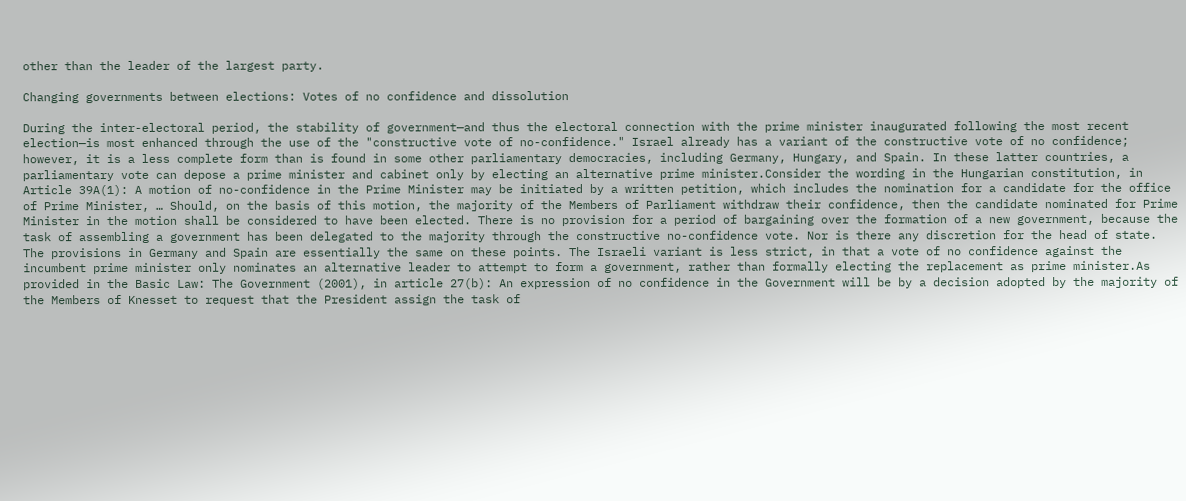other than the leader of the largest party.

Changing governments between elections: Votes of no confidence and dissolution

During the inter-electoral period, the stability of government—and thus the electoral connection with the prime minister inaugurated following the most recent election—is most enhanced through the use of the "constructive vote of no-confidence." Israel already has a variant of the constructive vote of no confidence; however, it is a less complete form than is found in some other parliamentary democracies, including Germany, Hungary, and Spain. In these latter countries, a parliamentary vote can depose a prime minister and cabinet only by electing an alternative prime minister.Consider the wording in the Hungarian constitution, in Article 39A(1): A motion of no-confidence in the Prime Minister may be initiated by a written petition, which includes the nomination for a candidate for the office of Prime Minister, … Should, on the basis of this motion, the majority of the Members of Parliament withdraw their confidence, then the candidate nominated for Prime Minister in the motion shall be considered to have been elected. There is no provision for a period of bargaining over the formation of a new government, because the task of assembling a government has been delegated to the majority through the constructive no-confidence vote. Nor is there any discretion for the head of state. The provisions in Germany and Spain are essentially the same on these points. The Israeli variant is less strict, in that a vote of no confidence against the incumbent prime minister only nominates an alternative leader to attempt to form a government, rather than formally electing the replacement as prime minister.As provided in the Basic Law: The Government (2001), in article 27(b): An expression of no confidence in the Government will be by a decision adopted by the majority of the Members of Knesset to request that the President assign the task of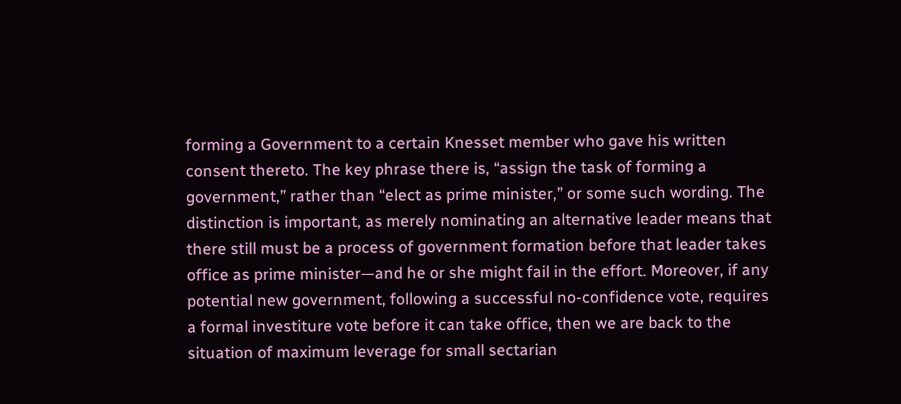forming a Government to a certain Knesset member who gave his written consent thereto. The key phrase there is, “assign the task of forming a government,” rather than “elect as prime minister,” or some such wording. The distinction is important, as merely nominating an alternative leader means that there still must be a process of government formation before that leader takes office as prime minister—and he or she might fail in the effort. Moreover, if any potential new government, following a successful no-confidence vote, requires a formal investiture vote before it can take office, then we are back to the situation of maximum leverage for small sectarian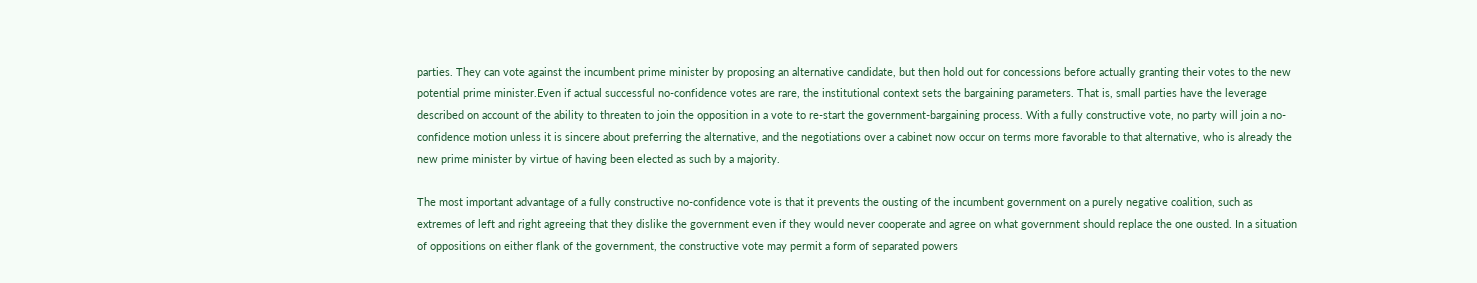parties. They can vote against the incumbent prime minister by proposing an alternative candidate, but then hold out for concessions before actually granting their votes to the new potential prime minister.Even if actual successful no-confidence votes are rare, the institutional context sets the bargaining parameters. That is, small parties have the leverage described on account of the ability to threaten to join the opposition in a vote to re-start the government-bargaining process. With a fully constructive vote, no party will join a no-confidence motion unless it is sincere about preferring the alternative, and the negotiations over a cabinet now occur on terms more favorable to that alternative, who is already the new prime minister by virtue of having been elected as such by a majority.

The most important advantage of a fully constructive no-confidence vote is that it prevents the ousting of the incumbent government on a purely negative coalition, such as extremes of left and right agreeing that they dislike the government even if they would never cooperate and agree on what government should replace the one ousted. In a situation of oppositions on either flank of the government, the constructive vote may permit a form of separated powers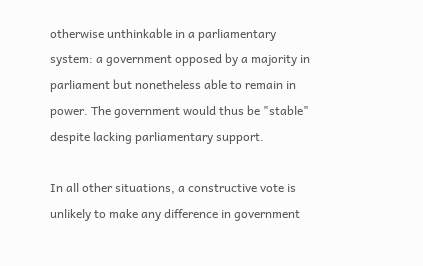otherwise unthinkable in a parliamentary system: a government opposed by a majority in parliament but nonetheless able to remain in power. The government would thus be "stable" despite lacking parliamentary support.

In all other situations, a constructive vote is unlikely to make any difference in government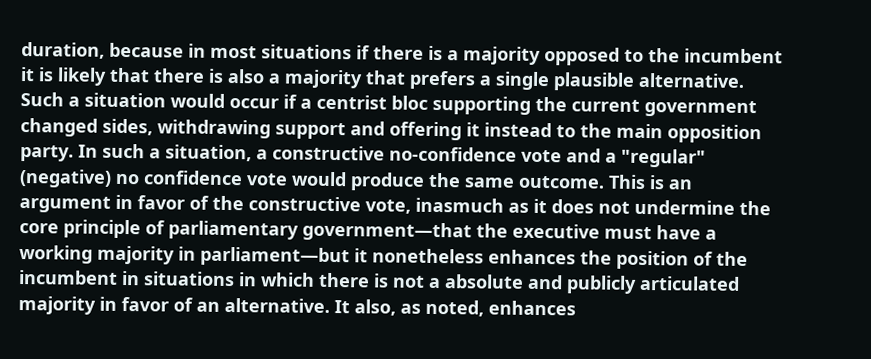duration, because in most situations if there is a majority opposed to the incumbent it is likely that there is also a majority that prefers a single plausible alternative. Such a situation would occur if a centrist bloc supporting the current government changed sides, withdrawing support and offering it instead to the main opposition party. In such a situation, a constructive no-confidence vote and a "regular" (negative) no confidence vote would produce the same outcome. This is an argument in favor of the constructive vote, inasmuch as it does not undermine the core principle of parliamentary government—that the executive must have a working majority in parliament—but it nonetheless enhances the position of the incumbent in situations in which there is not a absolute and publicly articulated majority in favor of an alternative. It also, as noted, enhances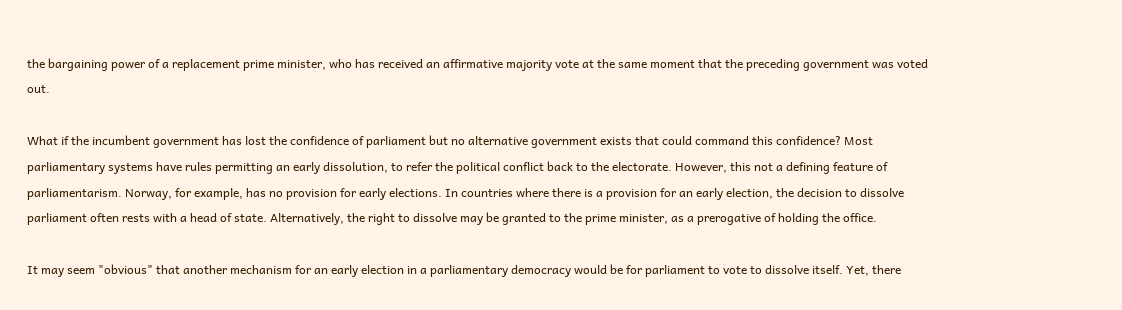the bargaining power of a replacement prime minister, who has received an affirmative majority vote at the same moment that the preceding government was voted out.

What if the incumbent government has lost the confidence of parliament but no alternative government exists that could command this confidence? Most parliamentary systems have rules permitting an early dissolution, to refer the political conflict back to the electorate. However, this not a defining feature of parliamentarism. Norway, for example, has no provision for early elections. In countries where there is a provision for an early election, the decision to dissolve parliament often rests with a head of state. Alternatively, the right to dissolve may be granted to the prime minister, as a prerogative of holding the office.

It may seem "obvious" that another mechanism for an early election in a parliamentary democracy would be for parliament to vote to dissolve itself. Yet, there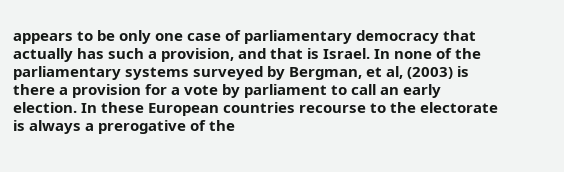appears to be only one case of parliamentary democracy that actually has such a provision, and that is Israel. In none of the parliamentary systems surveyed by Bergman, et al, (2003) is there a provision for a vote by parliament to call an early election. In these European countries recourse to the electorate is always a prerogative of the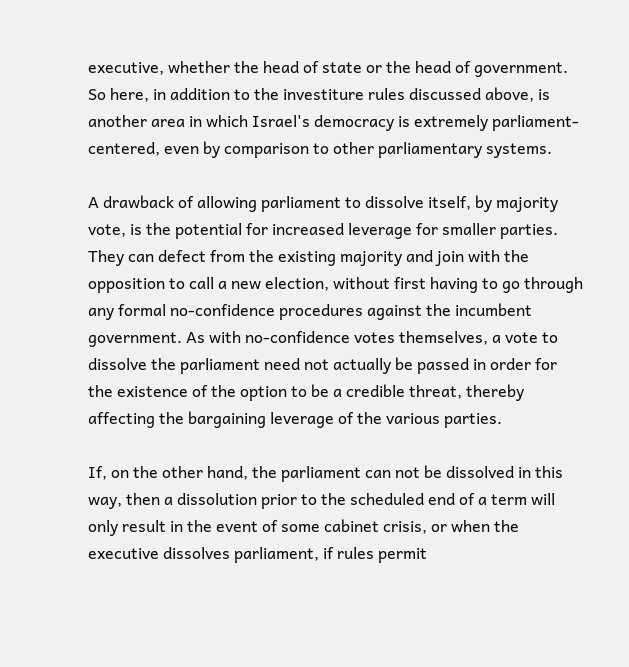executive, whether the head of state or the head of government. So here, in addition to the investiture rules discussed above, is another area in which Israel's democracy is extremely parliament-centered, even by comparison to other parliamentary systems.

A drawback of allowing parliament to dissolve itself, by majority vote, is the potential for increased leverage for smaller parties. They can defect from the existing majority and join with the opposition to call a new election, without first having to go through any formal no-confidence procedures against the incumbent government. As with no-confidence votes themselves, a vote to dissolve the parliament need not actually be passed in order for the existence of the option to be a credible threat, thereby affecting the bargaining leverage of the various parties.

If, on the other hand, the parliament can not be dissolved in this way, then a dissolution prior to the scheduled end of a term will only result in the event of some cabinet crisis, or when the executive dissolves parliament, if rules permit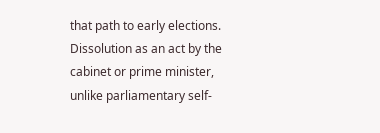that path to early elections.  Dissolution as an act by the cabinet or prime minister, unlike parliamentary self-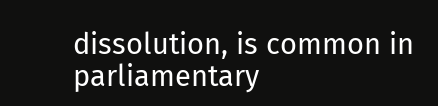dissolution, is common in parliamentary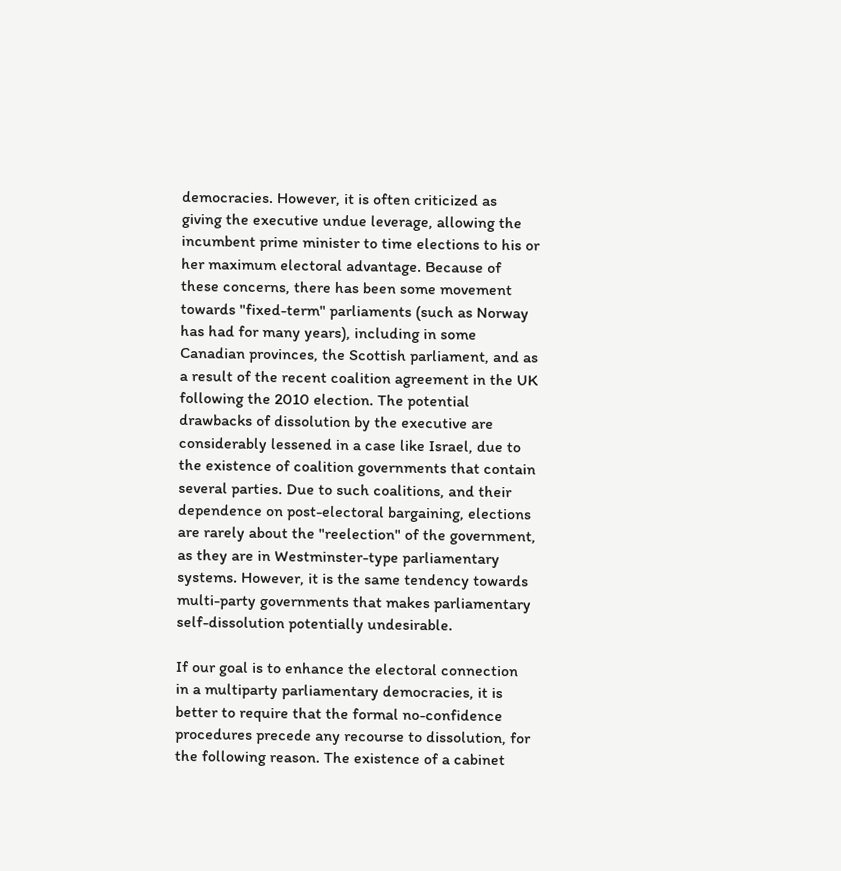democracies. However, it is often criticized as giving the executive undue leverage, allowing the incumbent prime minister to time elections to his or her maximum electoral advantage. Because of these concerns, there has been some movement towards "fixed-term" parliaments (such as Norway has had for many years), including in some Canadian provinces, the Scottish parliament, and as a result of the recent coalition agreement in the UK following the 2010 election. The potential drawbacks of dissolution by the executive are considerably lessened in a case like Israel, due to the existence of coalition governments that contain several parties. Due to such coalitions, and their dependence on post-electoral bargaining, elections are rarely about the "reelection" of the government, as they are in Westminster-type parliamentary systems. However, it is the same tendency towards multi-party governments that makes parliamentary self-dissolution potentially undesirable.

If our goal is to enhance the electoral connection in a multiparty parliamentary democracies, it is better to require that the formal no-confidence procedures precede any recourse to dissolution, for the following reason. The existence of a cabinet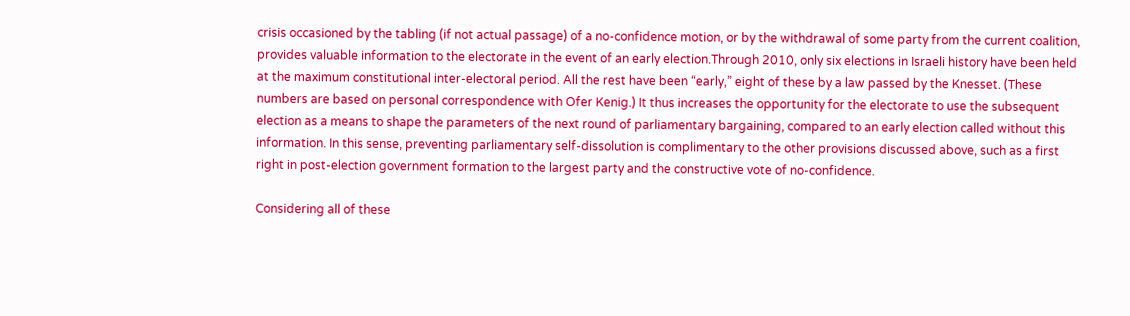crisis occasioned by the tabling (if not actual passage) of a no-confidence motion, or by the withdrawal of some party from the current coalition, provides valuable information to the electorate in the event of an early election.Through 2010, only six elections in Israeli history have been held at the maximum constitutional inter-electoral period. All the rest have been “early,” eight of these by a law passed by the Knesset. (These numbers are based on personal correspondence with Ofer Kenig.) It thus increases the opportunity for the electorate to use the subsequent election as a means to shape the parameters of the next round of parliamentary bargaining, compared to an early election called without this information. In this sense, preventing parliamentary self-dissolution is complimentary to the other provisions discussed above, such as a first right in post-election government formation to the largest party and the constructive vote of no-confidence.

Considering all of these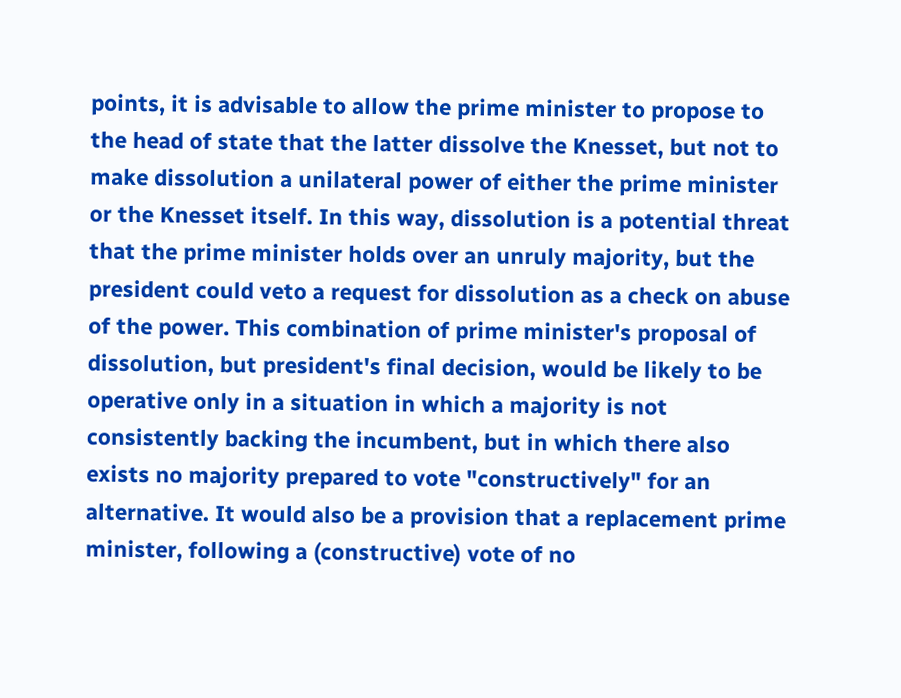points, it is advisable to allow the prime minister to propose to the head of state that the latter dissolve the Knesset, but not to make dissolution a unilateral power of either the prime minister or the Knesset itself. In this way, dissolution is a potential threat that the prime minister holds over an unruly majority, but the president could veto a request for dissolution as a check on abuse of the power. This combination of prime minister's proposal of dissolution, but president's final decision, would be likely to be operative only in a situation in which a majority is not consistently backing the incumbent, but in which there also exists no majority prepared to vote "constructively" for an alternative. It would also be a provision that a replacement prime minister, following a (constructive) vote of no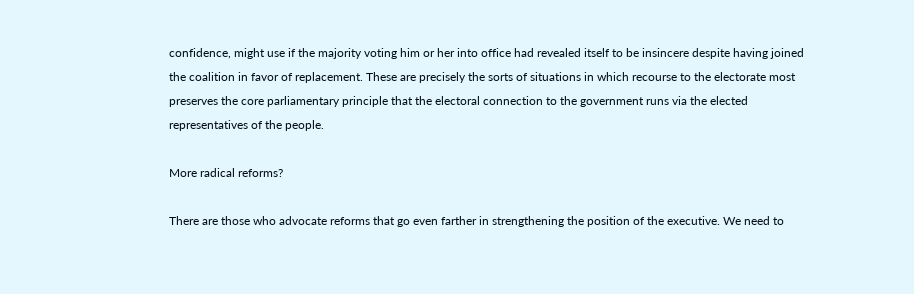confidence, might use if the majority voting him or her into office had revealed itself to be insincere despite having joined the coalition in favor of replacement. These are precisely the sorts of situations in which recourse to the electorate most preserves the core parliamentary principle that the electoral connection to the government runs via the elected representatives of the people.

More radical reforms?

There are those who advocate reforms that go even farther in strengthening the position of the executive. We need to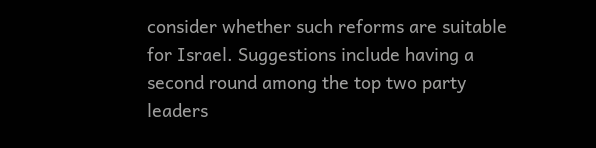consider whether such reforms are suitable for Israel. Suggestions include having a second round among the top two party leaders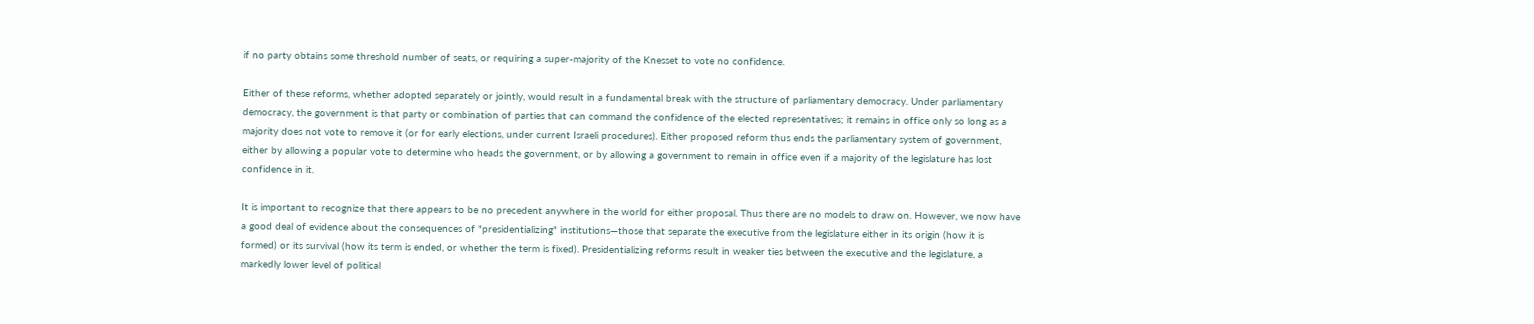if no party obtains some threshold number of seats, or requiring a super-majority of the Knesset to vote no confidence.

Either of these reforms, whether adopted separately or jointly, would result in a fundamental break with the structure of parliamentary democracy. Under parliamentary democracy, the government is that party or combination of parties that can command the confidence of the elected representatives; it remains in office only so long as a majority does not vote to remove it (or for early elections, under current Israeli procedures). Either proposed reform thus ends the parliamentary system of government, either by allowing a popular vote to determine who heads the government, or by allowing a government to remain in office even if a majority of the legislature has lost confidence in it.

It is important to recognize that there appears to be no precedent anywhere in the world for either proposal. Thus there are no models to draw on. However, we now have a good deal of evidence about the consequences of "presidentializing" institutions—those that separate the executive from the legislature either in its origin (how it is formed) or its survival (how its term is ended, or whether the term is fixed). Presidentializing reforms result in weaker ties between the executive and the legislature, a markedly lower level of political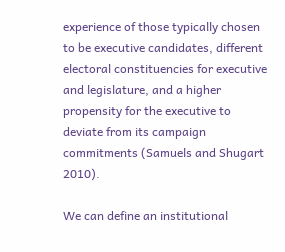experience of those typically chosen to be executive candidates, different electoral constituencies for executive and legislature, and a higher propensity for the executive to deviate from its campaign commitments (Samuels and Shugart 2010).

We can define an institutional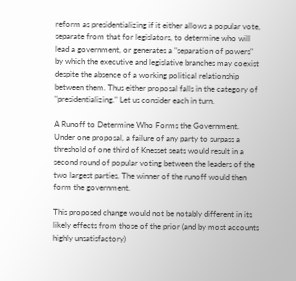reform as presidentializing if it either allows a popular vote, separate from that for legislators, to determine who will lead a government, or generates a "separation of powers" by which the executive and legislative branches may coexist despite the absence of a working political relationship between them. Thus either proposal falls in the category of "presidentializing." Let us consider each in turn.

A Runoff to Determine Who Forms the Government. Under one proposal, a failure of any party to surpass a threshold of one third of Knesset seats would result in a second round of popular voting between the leaders of the two largest parties. The winner of the runoff would then form the government.

This proposed change would not be notably different in its likely effects from those of the prior (and by most accounts highly unsatisfactory)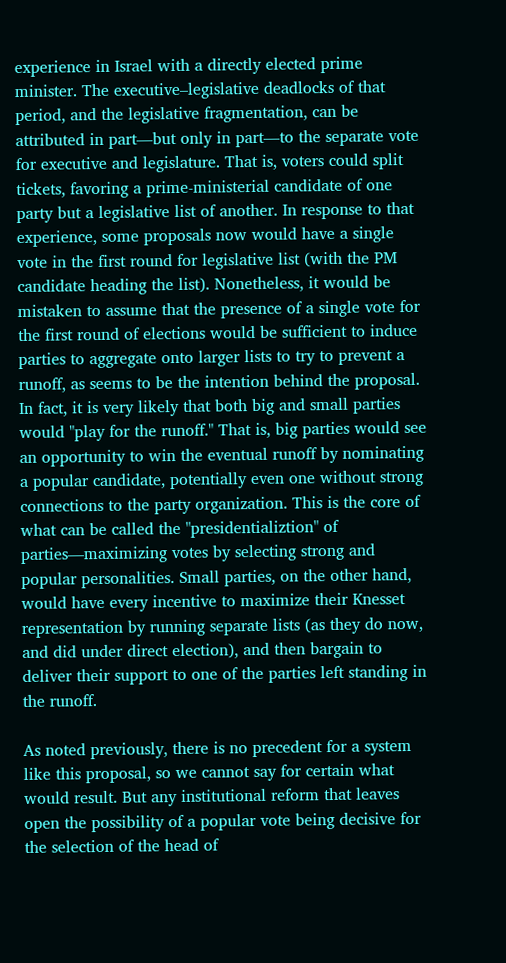experience in Israel with a directly elected prime minister. The executive–legislative deadlocks of that period, and the legislative fragmentation, can be attributed in part—but only in part—to the separate vote for executive and legislature. That is, voters could split tickets, favoring a prime-ministerial candidate of one party but a legislative list of another. In response to that experience, some proposals now would have a single vote in the first round for legislative list (with the PM candidate heading the list). Nonetheless, it would be mistaken to assume that the presence of a single vote for the first round of elections would be sufficient to induce parties to aggregate onto larger lists to try to prevent a runoff, as seems to be the intention behind the proposal. In fact, it is very likely that both big and small parties would "play for the runoff." That is, big parties would see an opportunity to win the eventual runoff by nominating a popular candidate, potentially even one without strong connections to the party organization. This is the core of what can be called the "presidentializtion" of parties—maximizing votes by selecting strong and popular personalities. Small parties, on the other hand, would have every incentive to maximize their Knesset representation by running separate lists (as they do now, and did under direct election), and then bargain to deliver their support to one of the parties left standing in the runoff.

As noted previously, there is no precedent for a system like this proposal, so we cannot say for certain what would result. But any institutional reform that leaves open the possibility of a popular vote being decisive for the selection of the head of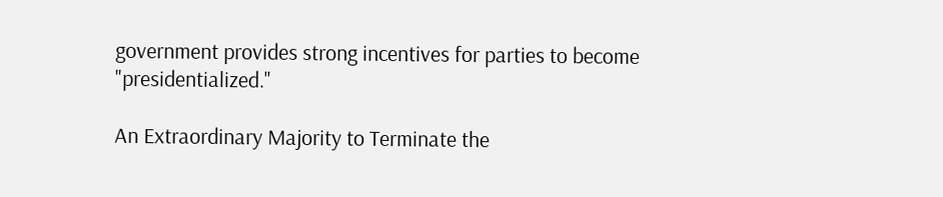government provides strong incentives for parties to become "presidentialized."

An Extraordinary Majority to Terminate the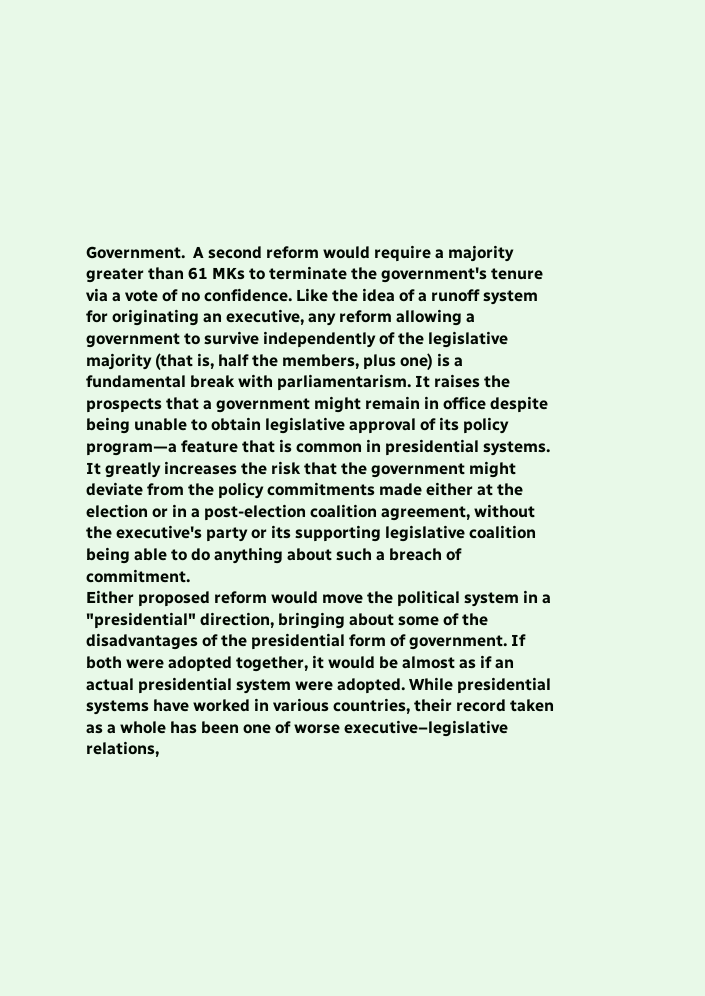Government.  A second reform would require a majority greater than 61 MKs to terminate the government's tenure via a vote of no confidence. Like the idea of a runoff system for originating an executive, any reform allowing a government to survive independently of the legislative majority (that is, half the members, plus one) is a fundamental break with parliamentarism. It raises the prospects that a government might remain in office despite being unable to obtain legislative approval of its policy program—a feature that is common in presidential systems. It greatly increases the risk that the government might deviate from the policy commitments made either at the election or in a post-election coalition agreement, without the executive's party or its supporting legislative coalition being able to do anything about such a breach of commitment.
Either proposed reform would move the political system in a "presidential" direction, bringing about some of the disadvantages of the presidential form of government. If both were adopted together, it would be almost as if an actual presidential system were adopted. While presidential systems have worked in various countries, their record taken as a whole has been one of worse executive–legislative relations,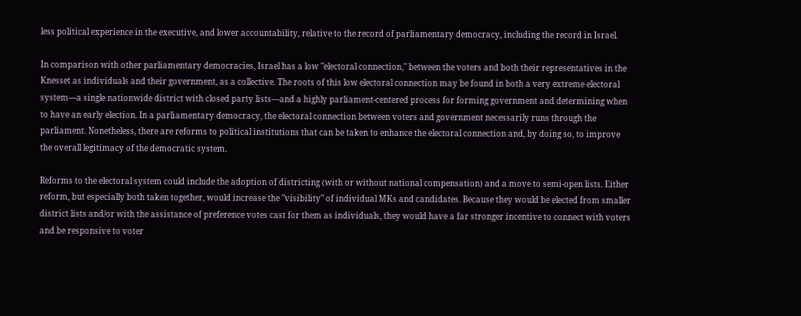less political experience in the executive, and lower accountability, relative to the record of parliamentary democracy, including the record in Israel.

In comparison with other parliamentary democracies, Israel has a low "electoral connection," between the voters and both their representatives in the Knesset as individuals and their government, as a collective. The roots of this low electoral connection may be found in both a very extreme electoral system—a single nationwide district with closed party lists—and a highly parliament-centered process for forming government and determining when to have an early election. In a parliamentary democracy, the electoral connection between voters and government necessarily runs through the parliament. Nonetheless, there are reforms to political institutions that can be taken to enhance the electoral connection and, by doing so, to improve the overall legitimacy of the democratic system.

Reforms to the electoral system could include the adoption of districting (with or without national compensation) and a move to semi-open lists. Either reform, but especially both taken together, would increase the "visibility" of individual MKs and candidates. Because they would be elected from smaller district lists and/or with the assistance of preference votes cast for them as individuals, they would have a far stronger incentive to connect with voters and be responsive to voter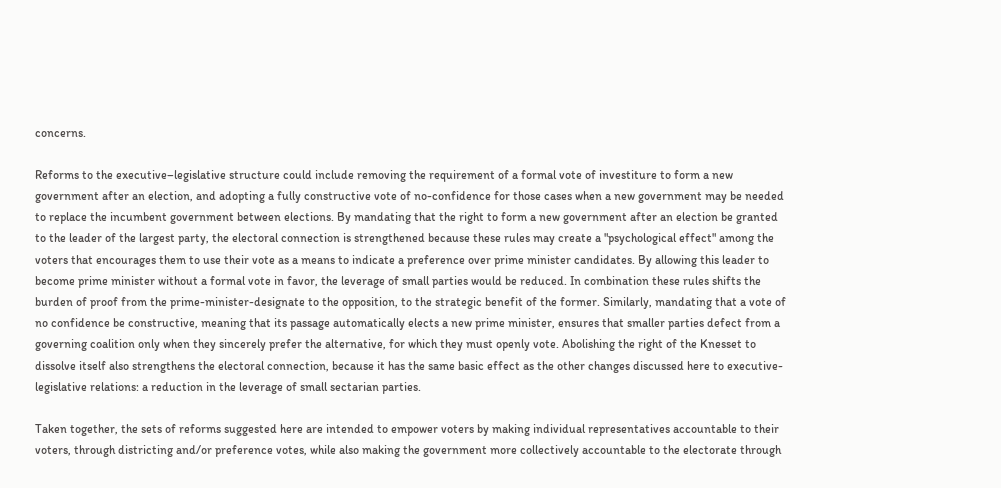concerns.

Reforms to the executive–legislative structure could include removing the requirement of a formal vote of investiture to form a new government after an election, and adopting a fully constructive vote of no-confidence for those cases when a new government may be needed to replace the incumbent government between elections. By mandating that the right to form a new government after an election be granted to the leader of the largest party, the electoral connection is strengthened because these rules may create a "psychological effect" among the voters that encourages them to use their vote as a means to indicate a preference over prime minister candidates. By allowing this leader to become prime minister without a formal vote in favor, the leverage of small parties would be reduced. In combination these rules shifts the burden of proof from the prime-minister-designate to the opposition, to the strategic benefit of the former. Similarly, mandating that a vote of no confidence be constructive, meaning that its passage automatically elects a new prime minister, ensures that smaller parties defect from a governing coalition only when they sincerely prefer the alternative, for which they must openly vote. Abolishing the right of the Knesset to dissolve itself also strengthens the electoral connection, because it has the same basic effect as the other changes discussed here to executive-legislative relations: a reduction in the leverage of small sectarian parties.

Taken together, the sets of reforms suggested here are intended to empower voters by making individual representatives accountable to their voters, through districting and/or preference votes, while also making the government more collectively accountable to the electorate through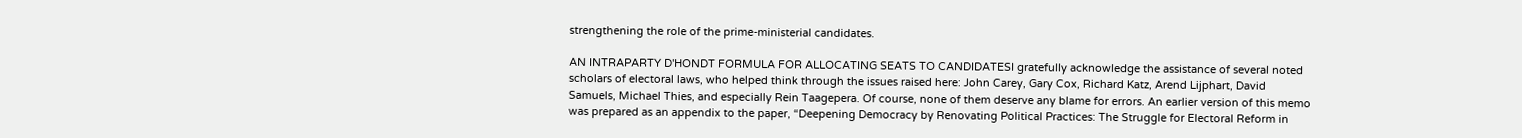strengthening the role of the prime-ministerial candidates.

AN INTRAPARTY D'HONDT FORMULA FOR ALLOCATING SEATS TO CANDIDATESI gratefully acknowledge the assistance of several noted scholars of electoral laws, who helped think through the issues raised here: John Carey, Gary Cox, Richard Katz, Arend Lijphart, David Samuels, Michael Thies, and especially Rein Taagepera. Of course, none of them deserve any blame for errors. An earlier version of this memo was prepared as an appendix to the paper, “Deepening Democracy by Renovating Political Practices: The Struggle for Electoral Reform in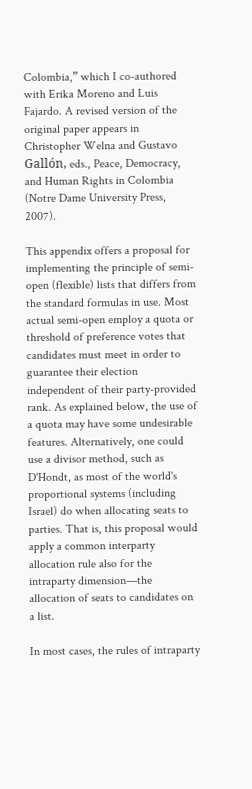Colombia,” which I co-authored with Erika Moreno and Luis Fajardo. A revised version of the original paper appears in Christopher Welna and Gustavo Gallón, eds., Peace, Democracy, and Human Rights in Colombia (Notre Dame University Press, 2007).

This appendix offers a proposal for implementing the principle of semi-open (flexible) lists that differs from the standard formulas in use. Most actual semi-open employ a quota or threshold of preference votes that candidates must meet in order to guarantee their election independent of their party-provided rank. As explained below, the use of a quota may have some undesirable features. Alternatively, one could use a divisor method, such as D'Hondt, as most of the world's proportional systems (including Israel) do when allocating seats to parties. That is, this proposal would apply a common interparty allocation rule also for the intraparty dimension—the allocation of seats to candidates on a list.

In most cases, the rules of intraparty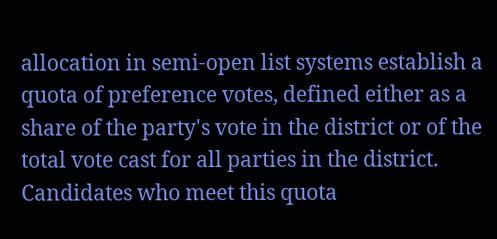allocation in semi-open list systems establish a quota of preference votes, defined either as a share of the party's vote in the district or of the total vote cast for all parties in the district. Candidates who meet this quota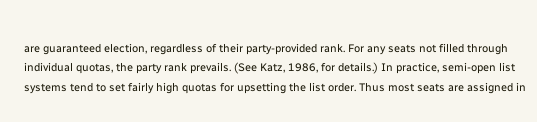are guaranteed election, regardless of their party-provided rank. For any seats not filled through individual quotas, the party rank prevails. (See Katz, 1986, for details.) In practice, semi-open list systems tend to set fairly high quotas for upsetting the list order. Thus most seats are assigned in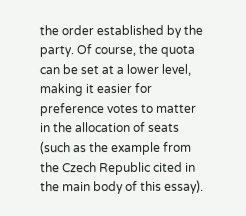the order established by the party. Of course, the quota can be set at a lower level, making it easier for preference votes to matter in the allocation of seats (such as the example from the Czech Republic cited in the main body of this essay).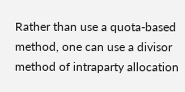Rather than use a quota-based method, one can use a divisor method of intraparty allocation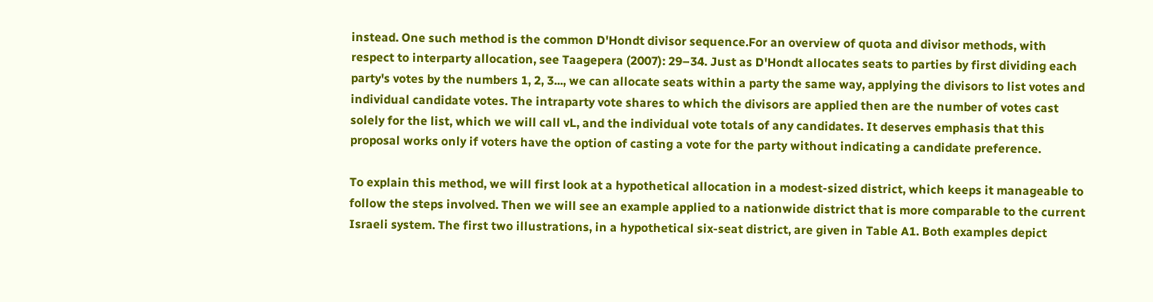instead. One such method is the common D'Hondt divisor sequence.For an overview of quota and divisor methods, with respect to interparty allocation, see Taagepera (2007): 29–34. Just as D'Hondt allocates seats to parties by first dividing each party's votes by the numbers 1, 2, 3..., we can allocate seats within a party the same way, applying the divisors to list votes and individual candidate votes. The intraparty vote shares to which the divisors are applied then are the number of votes cast solely for the list, which we will call vL, and the individual vote totals of any candidates. It deserves emphasis that this proposal works only if voters have the option of casting a vote for the party without indicating a candidate preference.

To explain this method, we will first look at a hypothetical allocation in a modest-sized district, which keeps it manageable to follow the steps involved. Then we will see an example applied to a nationwide district that is more comparable to the current Israeli system. The first two illustrations, in a hypothetical six-seat district, are given in Table A1. Both examples depict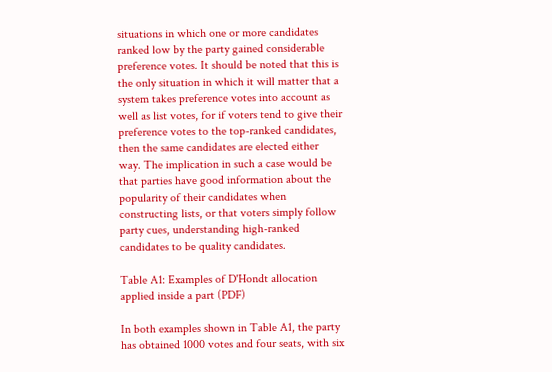situations in which one or more candidates ranked low by the party gained considerable preference votes. It should be noted that this is the only situation in which it will matter that a system takes preference votes into account as well as list votes, for if voters tend to give their preference votes to the top-ranked candidates, then the same candidates are elected either way. The implication in such a case would be that parties have good information about the popularity of their candidates when constructing lists, or that voters simply follow party cues, understanding high-ranked candidates to be quality candidates.

Table A1: Examples of D'Hondt allocation applied inside a part (PDF)

In both examples shown in Table A1, the party has obtained 1000 votes and four seats, with six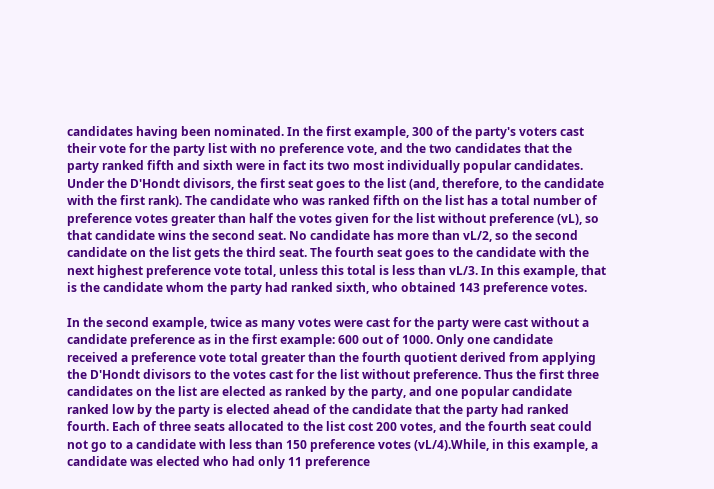candidates having been nominated. In the first example, 300 of the party's voters cast their vote for the party list with no preference vote, and the two candidates that the party ranked fifth and sixth were in fact its two most individually popular candidates.  Under the D'Hondt divisors, the first seat goes to the list (and, therefore, to the candidate with the first rank). The candidate who was ranked fifth on the list has a total number of preference votes greater than half the votes given for the list without preference (vL), so that candidate wins the second seat. No candidate has more than vL/2, so the second candidate on the list gets the third seat. The fourth seat goes to the candidate with the next highest preference vote total, unless this total is less than vL/3. In this example, that is the candidate whom the party had ranked sixth, who obtained 143 preference votes.

In the second example, twice as many votes were cast for the party were cast without a candidate preference as in the first example: 600 out of 1000. Only one candidate received a preference vote total greater than the fourth quotient derived from applying the D'Hondt divisors to the votes cast for the list without preference. Thus the first three candidates on the list are elected as ranked by the party, and one popular candidate ranked low by the party is elected ahead of the candidate that the party had ranked fourth. Each of three seats allocated to the list cost 200 votes, and the fourth seat could not go to a candidate with less than 150 preference votes (vL/4).While, in this example, a candidate was elected who had only 11 preference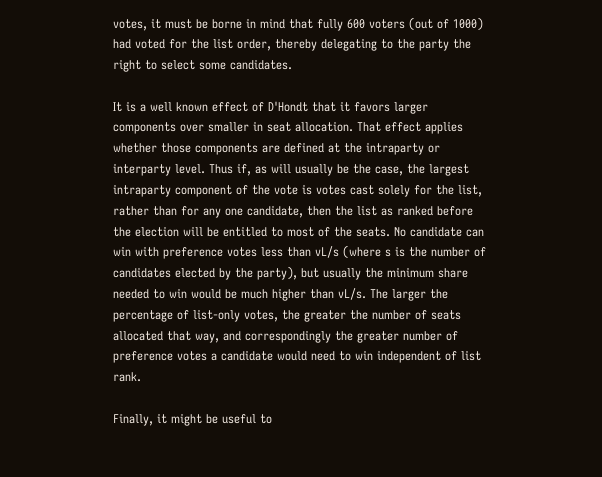votes, it must be borne in mind that fully 600 voters (out of 1000) had voted for the list order, thereby delegating to the party the right to select some candidates.

It is a well known effect of D'Hondt that it favors larger components over smaller in seat allocation. That effect applies whether those components are defined at the intraparty or interparty level. Thus if, as will usually be the case, the largest intraparty component of the vote is votes cast solely for the list, rather than for any one candidate, then the list as ranked before the election will be entitled to most of the seats. No candidate can win with preference votes less than vL/s (where s is the number of candidates elected by the party), but usually the minimum share needed to win would be much higher than vL/s. The larger the percentage of list-only votes, the greater the number of seats allocated that way, and correspondingly the greater number of preference votes a candidate would need to win independent of list rank.

Finally, it might be useful to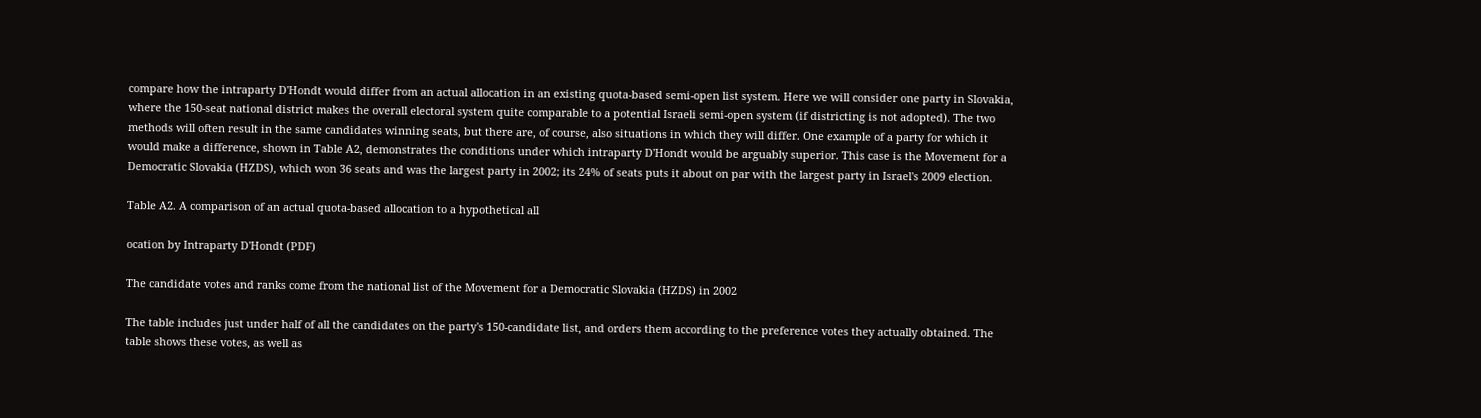compare how the intraparty D'Hondt would differ from an actual allocation in an existing quota-based semi-open list system. Here we will consider one party in Slovakia, where the 150-seat national district makes the overall electoral system quite comparable to a potential Israeli semi-open system (if districting is not adopted). The two methods will often result in the same candidates winning seats, but there are, of course, also situations in which they will differ. One example of a party for which it would make a difference, shown in Table A2, demonstrates the conditions under which intraparty D'Hondt would be arguably superior. This case is the Movement for a Democratic Slovakia (HZDS), which won 36 seats and was the largest party in 2002; its 24% of seats puts it about on par with the largest party in Israel's 2009 election.

Table A2. A comparison of an actual quota-based allocation to a hypothetical all

ocation by Intraparty D'Hondt (PDF)

The candidate votes and ranks come from the national list of the Movement for a Democratic Slovakia (HZDS) in 2002

The table includes just under half of all the candidates on the party's 150-candidate list, and orders them according to the preference votes they actually obtained. The table shows these votes, as well as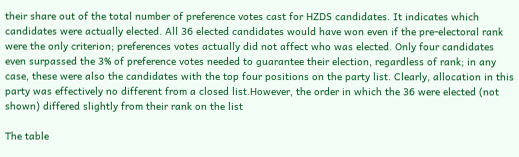their share out of the total number of preference votes cast for HZDS candidates. It indicates which candidates were actually elected. All 36 elected candidates would have won even if the pre-electoral rank were the only criterion; preferences votes actually did not affect who was elected. Only four candidates even surpassed the 3% of preference votes needed to guarantee their election, regardless of rank; in any case, these were also the candidates with the top four positions on the party list. Clearly, allocation in this party was effectively no different from a closed list.However, the order in which the 36 were elected (not shown) differed slightly from their rank on the list

The table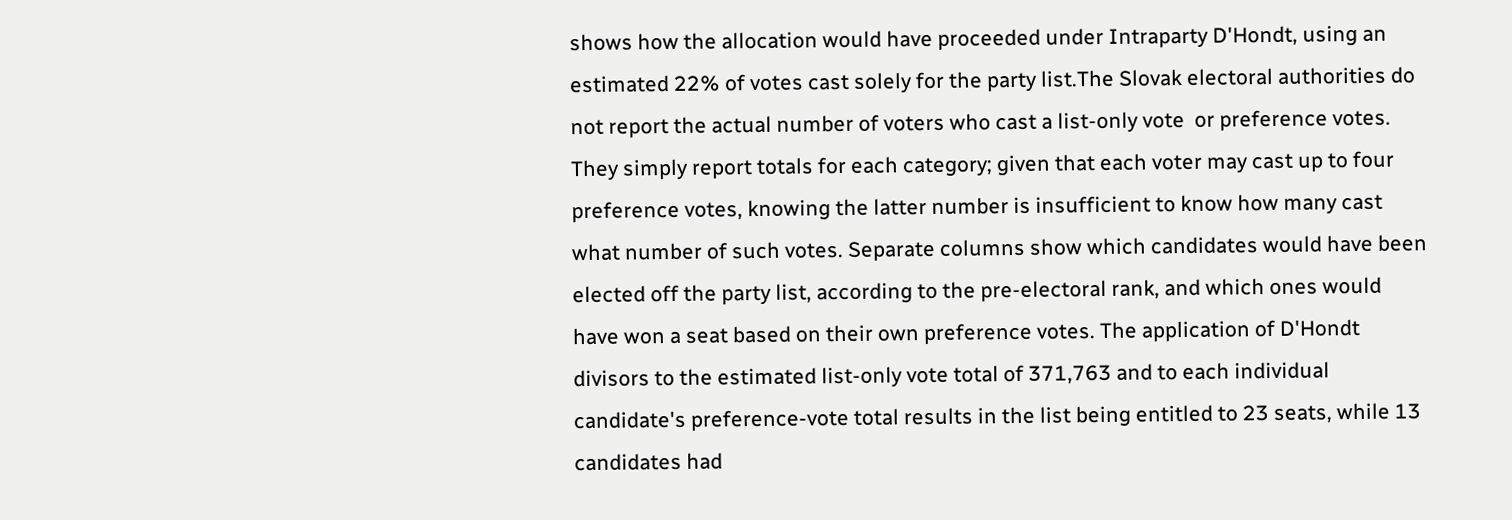shows how the allocation would have proceeded under Intraparty D'Hondt, using an estimated 22% of votes cast solely for the party list.The Slovak electoral authorities do not report the actual number of voters who cast a list-only vote  or preference votes. They simply report totals for each category; given that each voter may cast up to four preference votes, knowing the latter number is insufficient to know how many cast what number of such votes. Separate columns show which candidates would have been elected off the party list, according to the pre-electoral rank, and which ones would have won a seat based on their own preference votes. The application of D'Hondt divisors to the estimated list-only vote total of 371,763 and to each individual candidate's preference-vote total results in the list being entitled to 23 seats, while 13 candidates had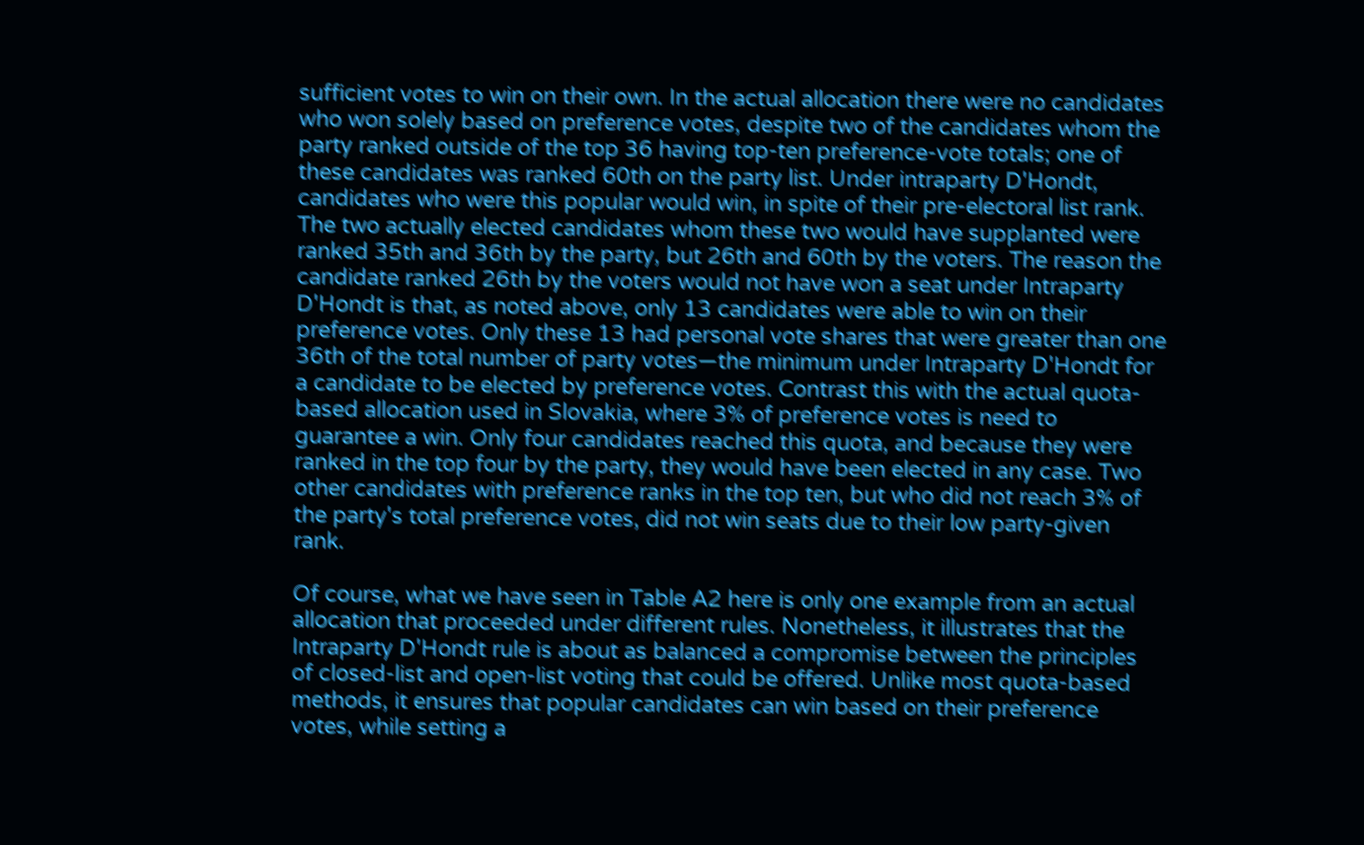sufficient votes to win on their own. In the actual allocation there were no candidates who won solely based on preference votes, despite two of the candidates whom the party ranked outside of the top 36 having top-ten preference-vote totals; one of these candidates was ranked 60th on the party list. Under intraparty D'Hondt, candidates who were this popular would win, in spite of their pre-electoral list rank. The two actually elected candidates whom these two would have supplanted were ranked 35th and 36th by the party, but 26th and 60th by the voters. The reason the candidate ranked 26th by the voters would not have won a seat under Intraparty D'Hondt is that, as noted above, only 13 candidates were able to win on their preference votes. Only these 13 had personal vote shares that were greater than one 36th of the total number of party votes—the minimum under Intraparty D'Hondt for a candidate to be elected by preference votes. Contrast this with the actual quota-based allocation used in Slovakia, where 3% of preference votes is need to guarantee a win. Only four candidates reached this quota, and because they were ranked in the top four by the party, they would have been elected in any case. Two other candidates with preference ranks in the top ten, but who did not reach 3% of the party's total preference votes, did not win seats due to their low party-given rank.

Of course, what we have seen in Table A2 here is only one example from an actual allocation that proceeded under different rules. Nonetheless, it illustrates that the Intraparty D'Hondt rule is about as balanced a compromise between the principles of closed-list and open-list voting that could be offered. Unlike most quota-based methods, it ensures that popular candidates can win based on their preference votes, while setting a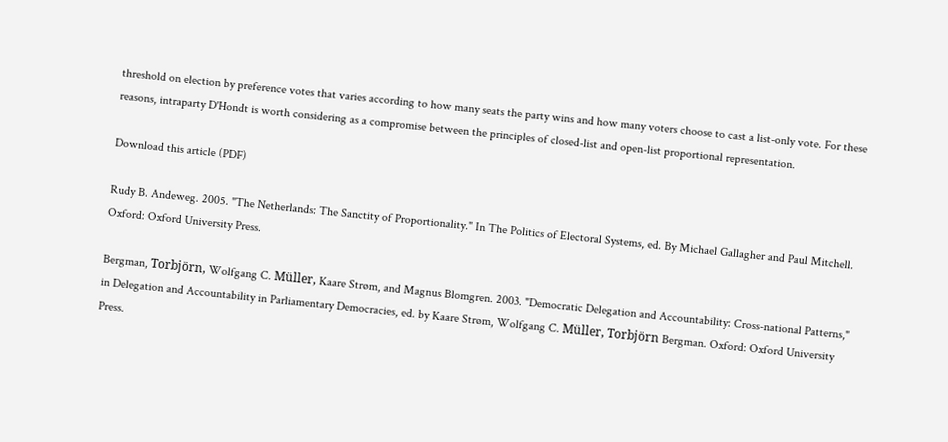threshold on election by preference votes that varies according to how many seats the party wins and how many voters choose to cast a list-only vote. For these reasons, intraparty D'Hondt is worth considering as a compromise between the principles of closed-list and open-list proportional representation.

Download this article (PDF)

Rudy B. Andeweg. 2005. "The Netherlands: The Sanctity of Proportionality." In The Politics of Electoral Systems, ed. By Michael Gallagher and Paul Mitchell. Oxford: Oxford University Press.

Bergman, Torbjörn, Wolfgang C. Müller, Kaare Strøm, and Magnus Blomgren. 2003. "Democratic Delegation and Accountability: Cross-national Patterns," in Delegation and Accountability in Parliamentary Democracies, ed. by Kaare Strøm, Wolfgang C. Müller, Torbjörn Bergman. Oxford: Oxford University Press.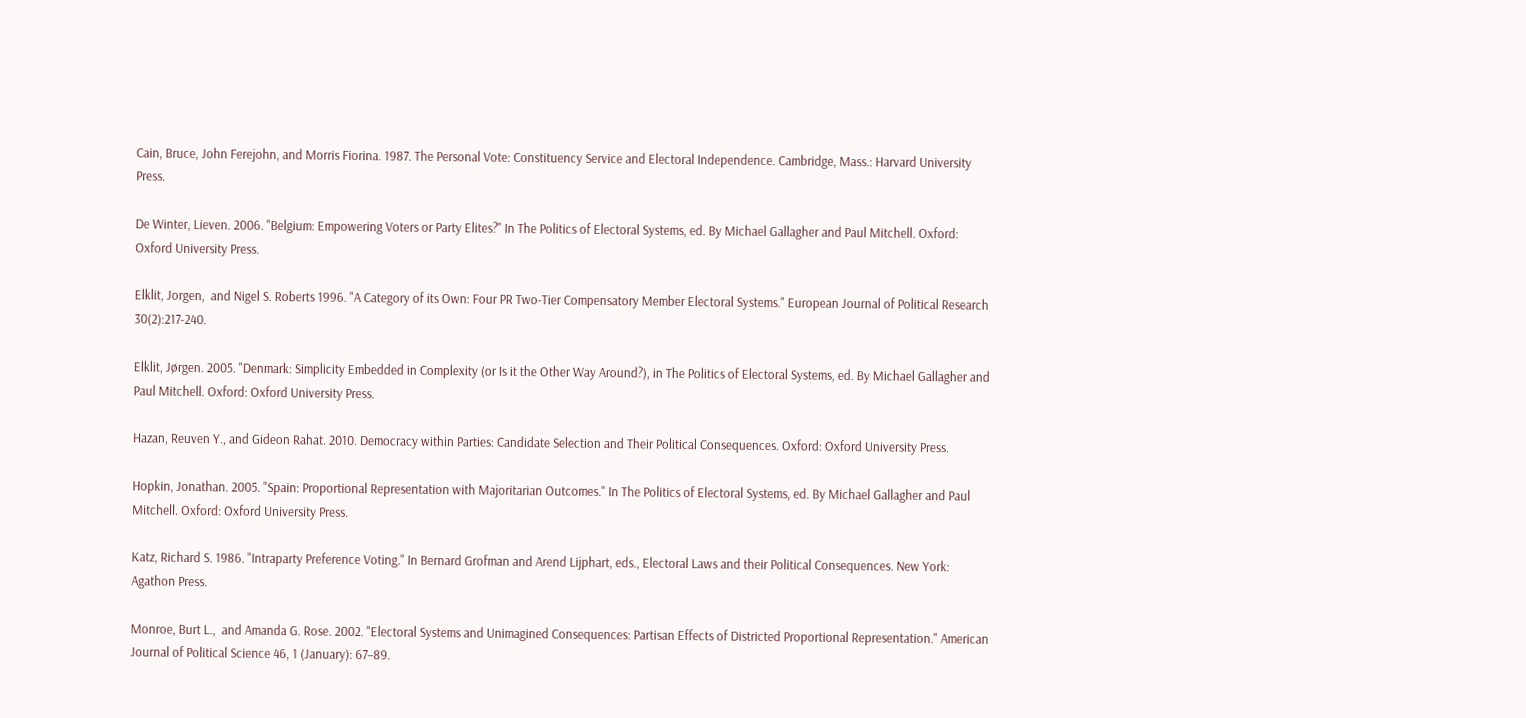Cain, Bruce, John Ferejohn, and Morris Fiorina. 1987. The Personal Vote: Constituency Service and Electoral Independence. Cambridge, Mass.: Harvard University Press.

De Winter, Lieven. 2006. "Belgium: Empowering Voters or Party Elites?" In The Politics of Electoral Systems, ed. By Michael Gallagher and Paul Mitchell. Oxford: Oxford University Press.

Elklit, Jorgen,  and Nigel S. Roberts 1996. "A Category of its Own: Four PR Two-Tier Compensatory Member Electoral Systems." European Journal of Political Research 30(2):217-240.

Elklit, Jørgen. 2005. "Denmark: Simplicity Embedded in Complexity (or Is it the Other Way Around?), in The Politics of Electoral Systems, ed. By Michael Gallagher and Paul Mitchell. Oxford: Oxford University Press.

Hazan, Reuven Y., and Gideon Rahat. 2010. Democracy within Parties: Candidate Selection and Their Political Consequences. Oxford: Oxford University Press.

Hopkin, Jonathan. 2005. "Spain: Proportional Representation with Majoritarian Outcomes." In The Politics of Electoral Systems, ed. By Michael Gallagher and Paul Mitchell. Oxford: Oxford University Press.

Katz, Richard S. 1986. "Intraparty Preference Voting." In Bernard Grofman and Arend Lijphart, eds., Electoral Laws and their Political Consequences. New York: Agathon Press.

Monroe, Burt L.,  and Amanda G. Rose. 2002. "Electoral Systems and Unimagined Consequences: Partisan Effects of Districted Proportional Representation." American Journal of Political Science 46, 1 (January): 67–89.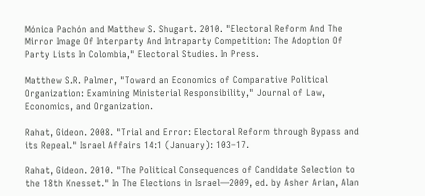Mónica Pachón and Matthew S. Shugart. 2010. "Electoral Reform And The Mirror Image Of Interparty And Intraparty Competition: The Adoption Of Party Lists In Colombia," Electoral Studies. In Press.

Matthew S.R. Palmer, "Toward an Economics of Comparative Political Organization: Examining Ministerial Responsibility," Journal of Law, Economics, and Organization.

Rahat, Gideon. 2008. "Trial and Error: Electoral Reform through Bypass and its Repeal." Israel Affairs 14:1 (January): 103–17.

Rahat, Gideon. 2010. "The Political Consequences of Candidate Selection to the 18th Knesset." In The Elections in Israel—2009, ed. by Asher Arian, Alan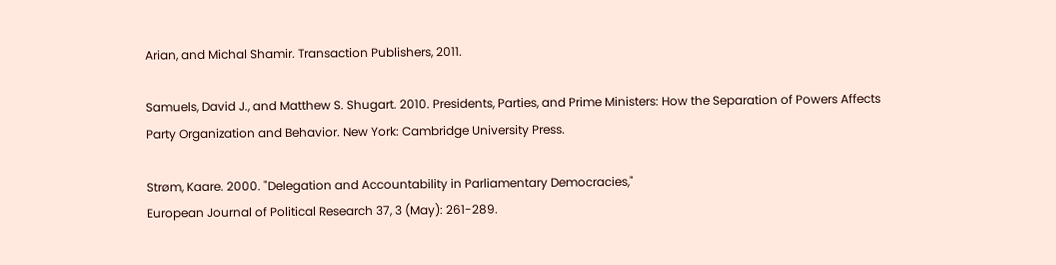Arian, and Michal Shamir. Transaction Publishers, 2011.

Samuels, David J., and Matthew S. Shugart. 2010. Presidents, Parties, and Prime Ministers: How the Separation of Powers Affects Party Organization and Behavior. New York: Cambridge University Press.

Strøm, Kaare. 2000. "Delegation and Accountability in Parliamentary Democracies,"
European Journal of Political Research 37, 3 (May): 261-289.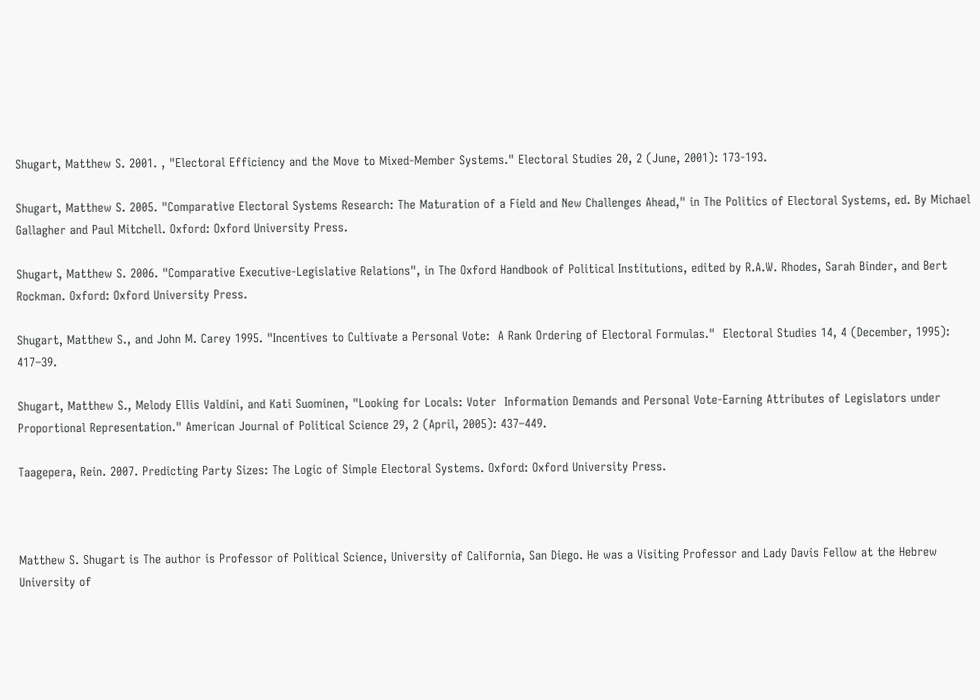Shugart, Matthew S. 2001. , "Electoral Efficiency and the Move to Mixed-Member Systems." Electoral Studies 20, 2 (June, 2001): 173-193.

Shugart, Matthew S. 2005. "Comparative Electoral Systems Research: The Maturation of a Field and New Challenges Ahead," in The Politics of Electoral Systems, ed. By Michael Gallagher and Paul Mitchell. Oxford: Oxford University Press.

Shugart, Matthew S. 2006. "Comparative Executive-Legislative Relations", in The Oxford Handbook of Political Institutions, edited by R.A.W. Rhodes, Sarah Binder, and Bert Rockman. Oxford: Oxford University Press.

Shugart, Matthew S., and John M. Carey 1995. "Incentives to Cultivate a Personal Vote:  A Rank Ordering of Electoral Formulas."  Electoral Studies 14, 4 (December, 1995): 417–39.

Shugart, Matthew S., Melody Ellis Valdini, and Kati Suominen, "Looking for Locals: Voter  Information Demands and Personal Vote-Earning Attributes of Legislators under Proportional Representation." American Journal of Political Science 29, 2 (April, 2005): 437–449.

Taagepera, Rein. 2007. Predicting Party Sizes: The Logic of Simple Electoral Systems. Oxford: Oxford University Press.



Matthew S. Shugart is The author is Professor of Political Science, University of California, San Diego. He was a Visiting Professor and Lady Davis Fellow at the Hebrew University of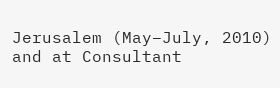Jerusalem (May–July, 2010) and at Consultant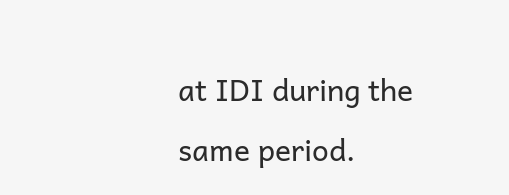at IDI during the same period.